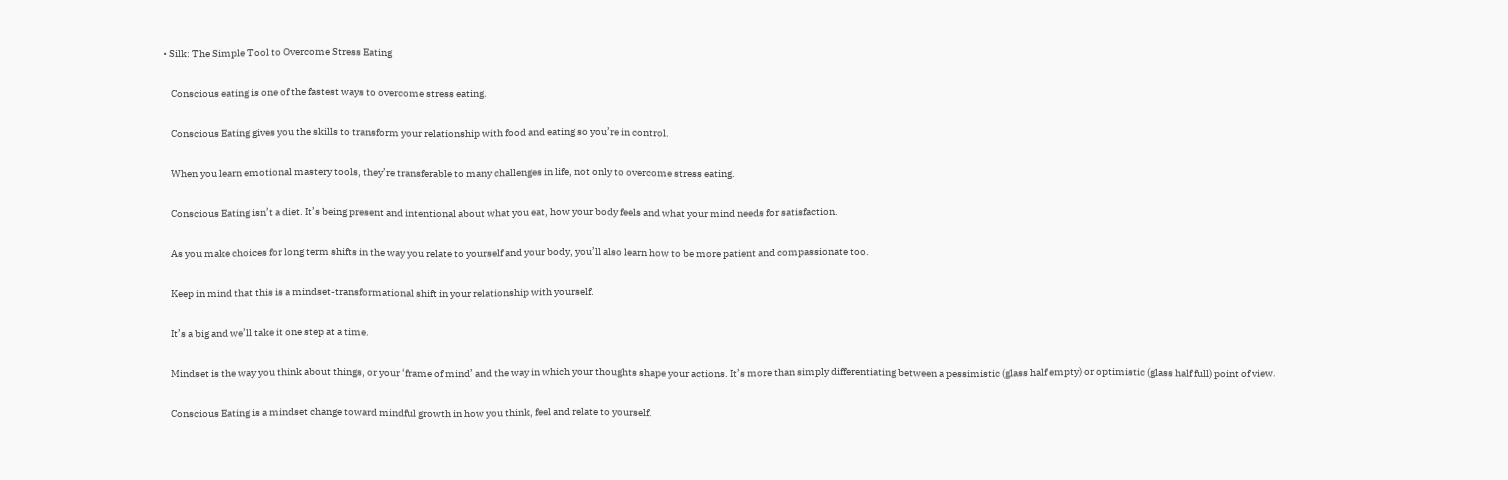• Silk: The Simple Tool to Overcome Stress Eating

    Conscious eating is one of the fastest ways to overcome stress eating.

    Conscious Eating gives you the skills to transform your relationship with food and eating so you’re in control.

    When you learn emotional mastery tools, they’re transferable to many challenges in life, not only to overcome stress eating.

    Conscious Eating isn’t a diet. It’s being present and intentional about what you eat, how your body feels and what your mind needs for satisfaction.

    As you make choices for long term shifts in the way you relate to yourself and your body, you’ll also learn how to be more patient and compassionate too.

    Keep in mind that this is a mindset-transformational shift in your relationship with yourself.

    It’s a big and we’ll take it one step at a time.

    Mindset is the way you think about things, or your ‘frame of mind’ and the way in which your thoughts shape your actions. It’s more than simply differentiating between a pessimistic (glass half empty) or optimistic (glass half full) point of view.

    Conscious Eating is a mindset change toward mindful growth in how you think, feel and relate to yourself.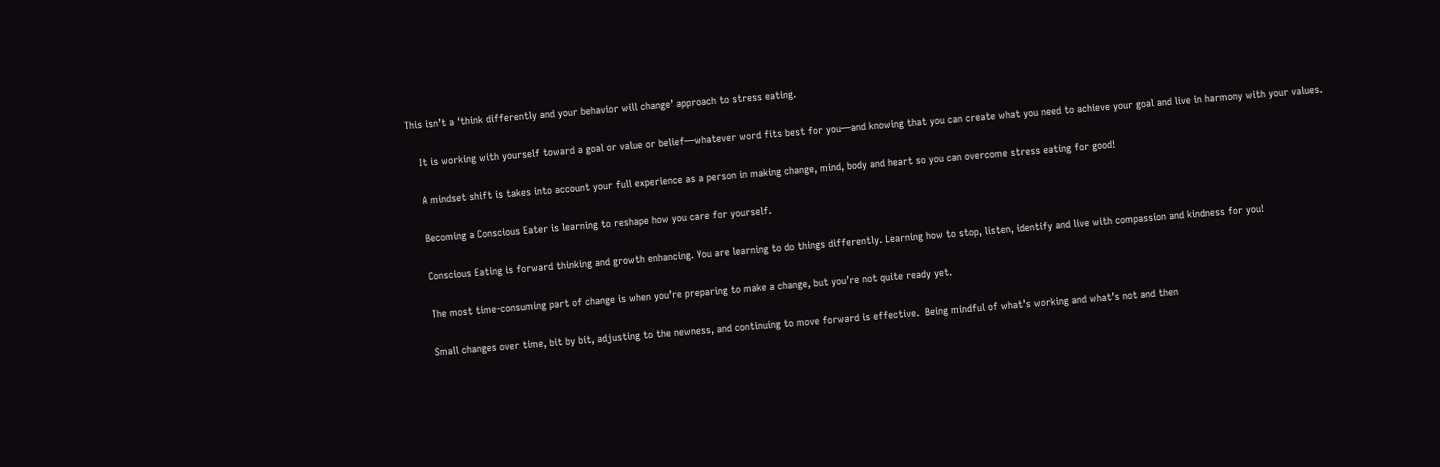This isn’t a ‘think differently and your behavior will change’ approach to stress eating.

    It is working with yourself toward a goal or value or belief—whatever word fits best for you—and knowing that you can create what you need to achieve your goal and live in harmony with your values.

    A mindset shift is takes into account your full experience as a person in making change, mind, body and heart so you can overcome stress eating for good!

    Becoming a Conscious Eater is learning to reshape how you care for yourself.

    Conscious Eating is forward thinking and growth enhancing. You are learning to do things differently. Learning how to stop, listen, identify and live with compassion and kindness for you!

    The most time-consuming part of change is when you’re preparing to make a change, but you’re not quite ready yet.

    Small changes over time, bit by bit, adjusting to the newness, and continuing to move forward is effective.  Being mindful of what’s working and what’s not and then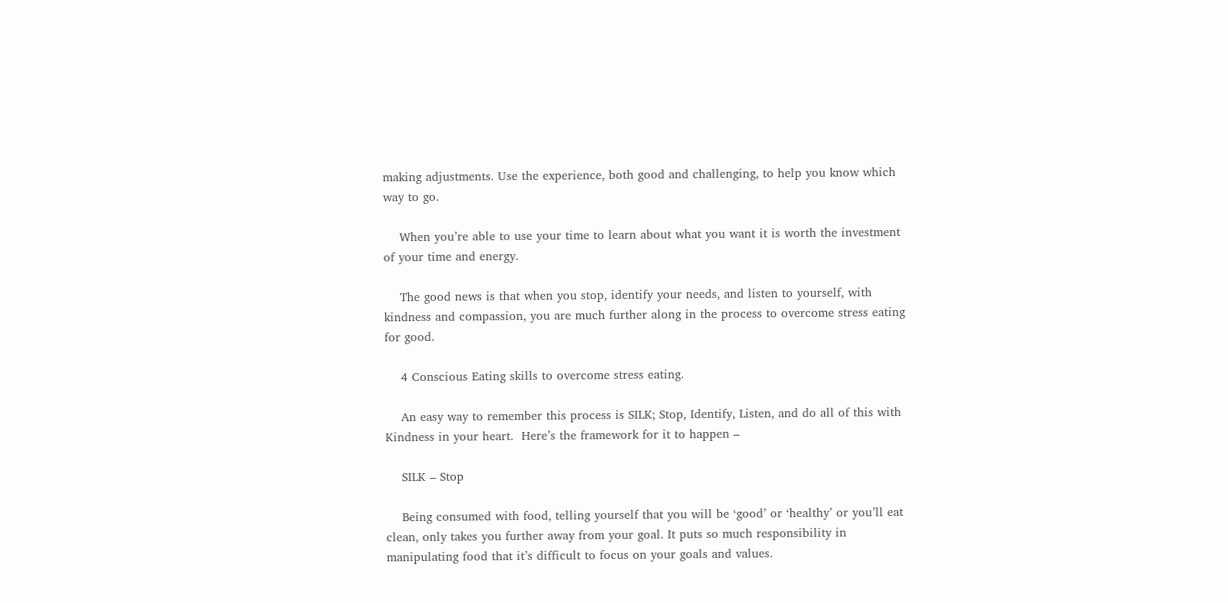making adjustments. Use the experience, both good and challenging, to help you know which way to go.

    When you’re able to use your time to learn about what you want it is worth the investment of your time and energy.

    The good news is that when you stop, identify your needs, and listen to yourself, with kindness and compassion, you are much further along in the process to overcome stress eating for good.

    4 Conscious Eating skills to overcome stress eating.

    An easy way to remember this process is SILK; Stop, Identify, Listen, and do all of this with Kindness in your heart.  Here’s the framework for it to happen –

    SILK – Stop

    Being consumed with food, telling yourself that you will be ‘good’ or ‘healthy’ or you’ll eat clean, only takes you further away from your goal. It puts so much responsibility in manipulating food that it’s difficult to focus on your goals and values.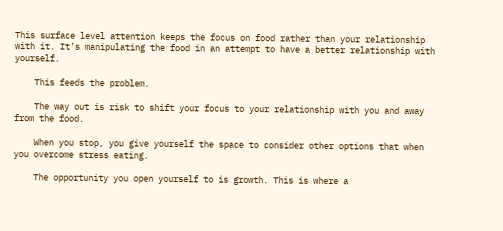This surface level attention keeps the focus on food rather than your relationship with it. It’s manipulating the food in an attempt to have a better relationship with yourself.

    This feeds the problem.

    The way out is risk to shift your focus to your relationship with you and away from the food.

    When you stop, you give yourself the space to consider other options that when you overcome stress eating.

    The opportunity you open yourself to is growth. This is where a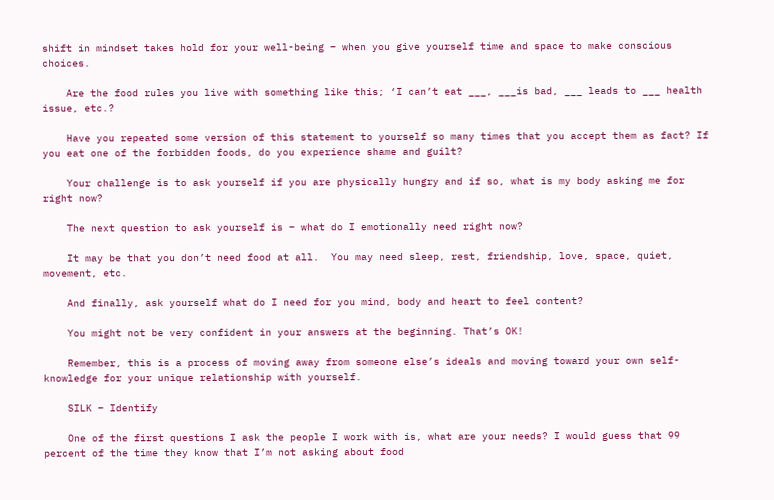shift in mindset takes hold for your well-being – when you give yourself time and space to make conscious choices.

    Are the food rules you live with something like this; ‘I can’t eat ___, ___is bad, ___ leads to ___ health issue, etc.?

    Have you repeated some version of this statement to yourself so many times that you accept them as fact? If you eat one of the forbidden foods, do you experience shame and guilt?

    Your challenge is to ask yourself if you are physically hungry and if so, what is my body asking me for right now?

    The next question to ask yourself is – what do I emotionally need right now?

    It may be that you don’t need food at all.  You may need sleep, rest, friendship, love, space, quiet, movement, etc.

    And finally, ask yourself what do I need for you mind, body and heart to feel content?

    You might not be very confident in your answers at the beginning. That’s OK!

    Remember, this is a process of moving away from someone else’s ideals and moving toward your own self-knowledge for your unique relationship with yourself.

    SILK – Identify

    One of the first questions I ask the people I work with is, what are your needs? I would guess that 99 percent of the time they know that I’m not asking about food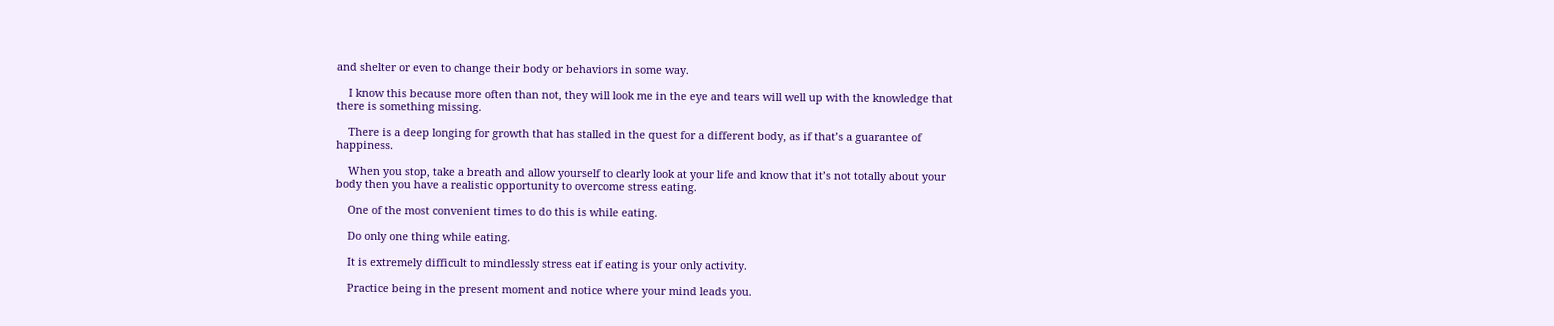and shelter or even to change their body or behaviors in some way.

    I know this because more often than not, they will look me in the eye and tears will well up with the knowledge that there is something missing.

    There is a deep longing for growth that has stalled in the quest for a different body, as if that’s a guarantee of happiness.

    When you stop, take a breath and allow yourself to clearly look at your life and know that it’s not totally about your body then you have a realistic opportunity to overcome stress eating.

    One of the most convenient times to do this is while eating.

    Do only one thing while eating.

    It is extremely difficult to mindlessly stress eat if eating is your only activity.

    Practice being in the present moment and notice where your mind leads you.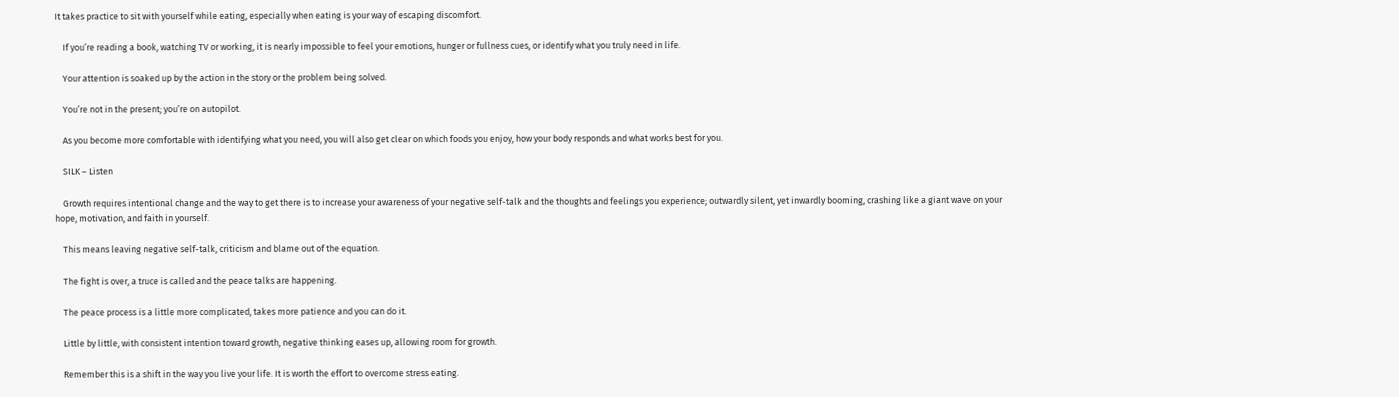It takes practice to sit with yourself while eating, especially when eating is your way of escaping discomfort.

    If you’re reading a book, watching TV or working, it is nearly impossible to feel your emotions, hunger or fullness cues, or identify what you truly need in life.

    Your attention is soaked up by the action in the story or the problem being solved.

    You’re not in the present; you’re on autopilot.

    As you become more comfortable with identifying what you need, you will also get clear on which foods you enjoy, how your body responds and what works best for you.

    SILK – Listen

    Growth requires intentional change and the way to get there is to increase your awareness of your negative self-talk and the thoughts and feelings you experience; outwardly silent, yet inwardly booming, crashing like a giant wave on your hope, motivation, and faith in yourself.

    This means leaving negative self-talk, criticism and blame out of the equation.

    The fight is over, a truce is called and the peace talks are happening.

    The peace process is a little more complicated, takes more patience and you can do it.

    Little by little, with consistent intention toward growth, negative thinking eases up, allowing room for growth.

    Remember this is a shift in the way you live your life. It is worth the effort to overcome stress eating.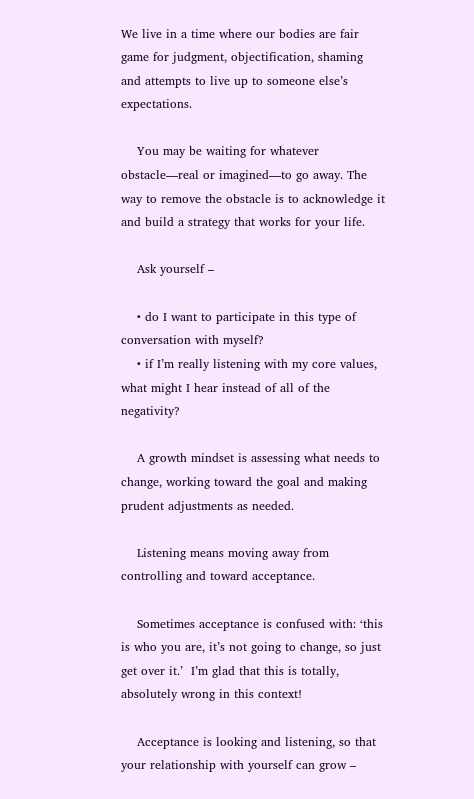We live in a time where our bodies are fair game for judgment, objectification, shaming and attempts to live up to someone else’s expectations.

    You may be waiting for whatever obstacle—real or imagined—to go away. The way to remove the obstacle is to acknowledge it and build a strategy that works for your life.

    Ask yourself –

    • do I want to participate in this type of conversation with myself?
    • if I’m really listening with my core values, what might I hear instead of all of the negativity?

    A growth mindset is assessing what needs to change, working toward the goal and making prudent adjustments as needed.

    Listening means moving away from controlling and toward acceptance.

    Sometimes acceptance is confused with: ‘this is who you are, it’s not going to change, so just get over it.’  I’m glad that this is totally, absolutely wrong in this context!

    Acceptance is looking and listening, so that your relationship with yourself can grow –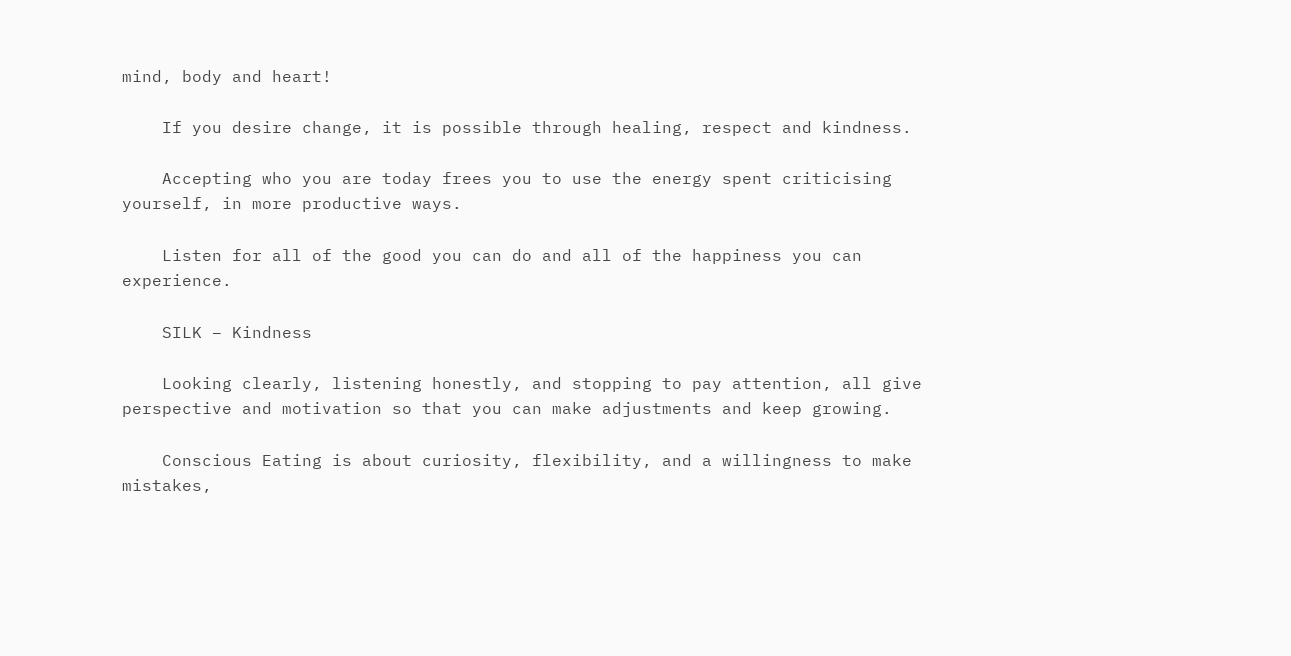mind, body and heart!

    If you desire change, it is possible through healing, respect and kindness.

    Accepting who you are today frees you to use the energy spent criticising yourself, in more productive ways.

    Listen for all of the good you can do and all of the happiness you can experience.

    SILK – Kindness

    Looking clearly, listening honestly, and stopping to pay attention, all give perspective and motivation so that you can make adjustments and keep growing.

    Conscious Eating is about curiosity, flexibility, and a willingness to make mistakes,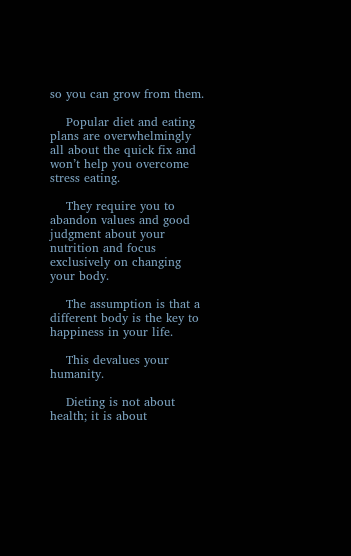so you can grow from them.

    Popular diet and eating plans are overwhelmingly all about the quick fix and won’t help you overcome stress eating.

    They require you to abandon values and good judgment about your nutrition and focus exclusively on changing your body.

    The assumption is that a different body is the key to happiness in your life.

    This devalues your humanity.

    Dieting is not about health; it is about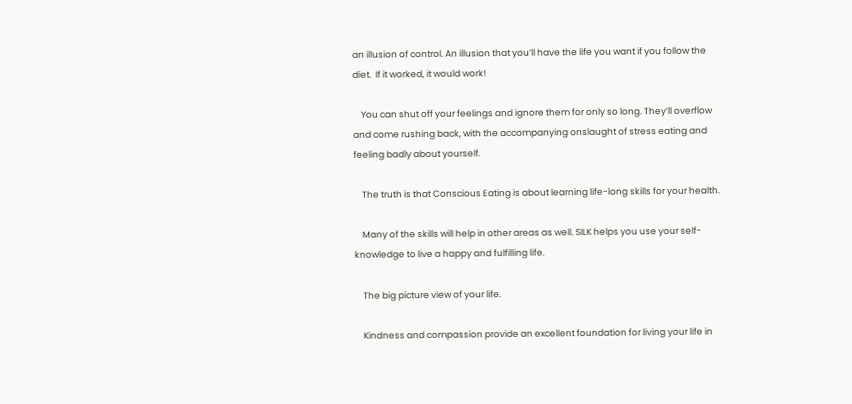an illusion of control. An illusion that you’ll have the life you want if you follow the diet.  If it worked, it would work!

    You can shut off your feelings and ignore them for only so long. They’ll overflow and come rushing back, with the accompanying onslaught of stress eating and feeling badly about yourself.

    The truth is that Conscious Eating is about learning life-long skills for your health.

    Many of the skills will help in other areas as well. SILK helps you use your self-knowledge to live a happy and fulfilling life.

    The big picture view of your life.

    Kindness and compassion provide an excellent foundation for living your life in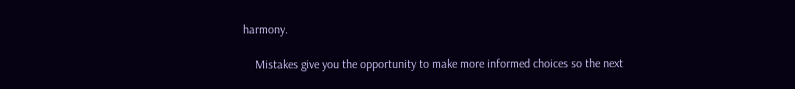harmony.

    Mistakes give you the opportunity to make more informed choices so the next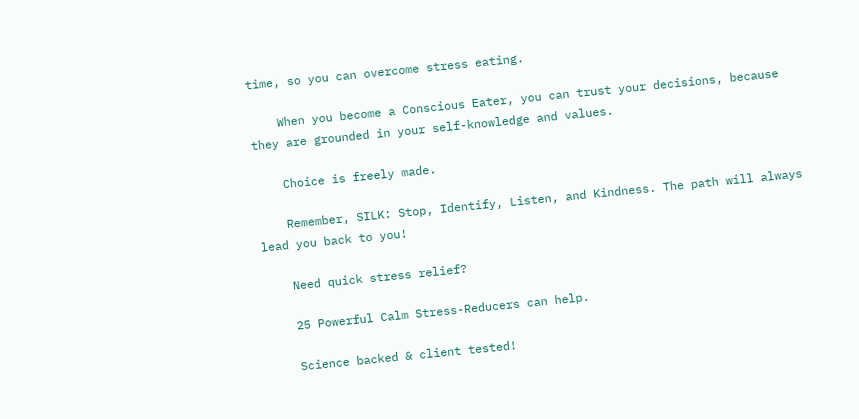time, so you can overcome stress eating.

    When you become a Conscious Eater, you can trust your decisions, because they are grounded in your self-knowledge and values.

    Choice is freely made.

    Remember, SILK: Stop, Identify, Listen, and Kindness. The path will always lead you back to you!

    Need quick stress relief?

    25 Powerful Calm Stress-Reducers can help.

    Science backed & client tested!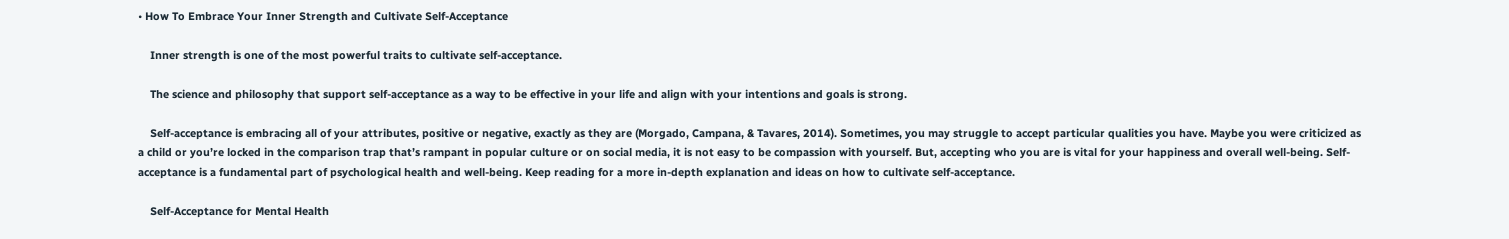• How To Embrace Your Inner Strength and Cultivate Self-Acceptance

    Inner strength is one of the most powerful traits to cultivate self-acceptance.

    The science and philosophy that support self-acceptance as a way to be effective in your life and align with your intentions and goals is strong.

    Self-acceptance is embracing all of your attributes, positive or negative, exactly as they are (Morgado, Campana, & Tavares, 2014). Sometimes, you may struggle to accept particular qualities you have. Maybe you were criticized as a child or you’re locked in the comparison trap that’s rampant in popular culture or on social media, it is not easy to be compassion with yourself. But, accepting who you are is vital for your happiness and overall well-being. Self-acceptance is a fundamental part of psychological health and well-being. Keep reading for a more in-depth explanation and ideas on how to cultivate self-acceptance.

    Self-Acceptance for Mental Health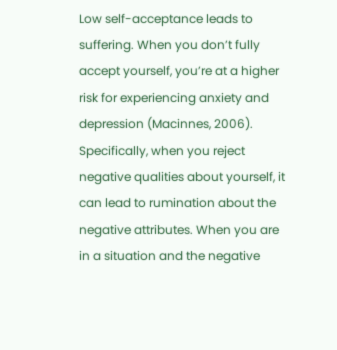Low self-acceptance leads to suffering. When you don’t fully accept yourself, you’re at a higher risk for experiencing anxiety and depression (Macinnes, 2006). Specifically, when you reject negative qualities about yourself, it can lead to rumination about the negative attributes. When you are in a situation and the negative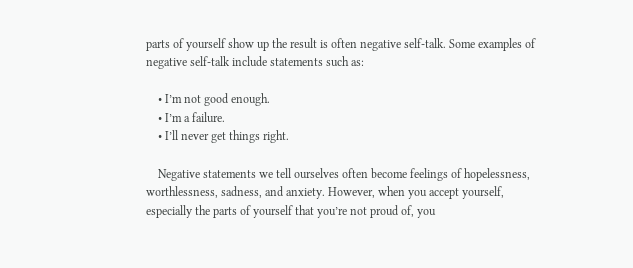parts of yourself show up the result is often negative self-talk. Some examples of negative self-talk include statements such as:

    • I’m not good enough.
    • I’m a failure.
    • I’ll never get things right.

    Negative statements we tell ourselves often become feelings of hopelessness, worthlessness, sadness, and anxiety. However, when you accept yourself, especially the parts of yourself that you’re not proud of, you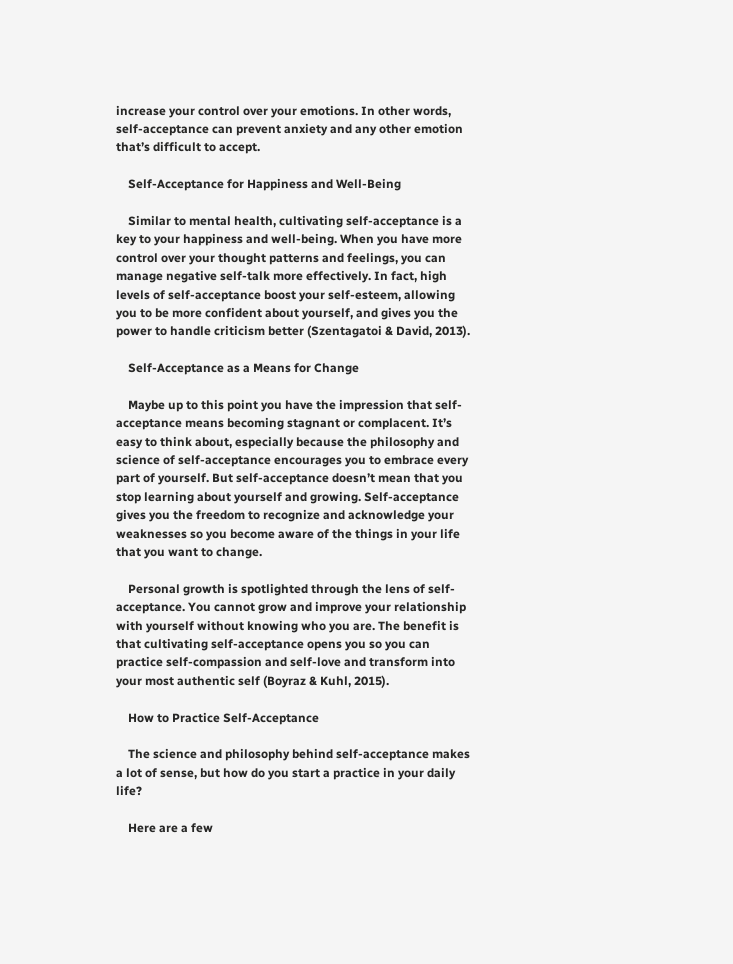increase your control over your emotions. In other words, self-acceptance can prevent anxiety and any other emotion that’s difficult to accept.

    Self-Acceptance for Happiness and Well-Being

    Similar to mental health, cultivating self-acceptance is a key to your happiness and well-being. When you have more control over your thought patterns and feelings, you can manage negative self-talk more effectively. In fact, high levels of self-acceptance boost your self-esteem, allowing you to be more confident about yourself, and gives you the power to handle criticism better (Szentagatoi & David, 2013).

    Self-Acceptance as a Means for Change

    Maybe up to this point you have the impression that self-acceptance means becoming stagnant or complacent. It’s easy to think about, especially because the philosophy and science of self-acceptance encourages you to embrace every part of yourself. But self-acceptance doesn’t mean that you stop learning about yourself and growing. Self-acceptance gives you the freedom to recognize and acknowledge your weaknesses so you become aware of the things in your life that you want to change.

    Personal growth is spotlighted through the lens of self-acceptance. You cannot grow and improve your relationship with yourself without knowing who you are. The benefit is that cultivating self-acceptance opens you so you can practice self-compassion and self-love and transform into your most authentic self (Boyraz & Kuhl, 2015).

    How to Practice Self-Acceptance

    The science and philosophy behind self-acceptance makes a lot of sense, but how do you start a practice in your daily life?

    Here are a few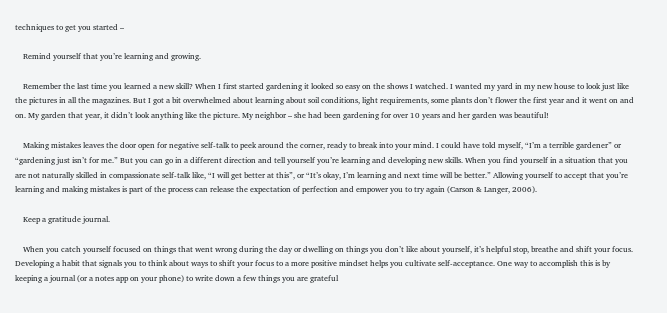techniques to get you started –

    Remind yourself that you’re learning and growing.

    Remember the last time you learned a new skill? When I first started gardening it looked so easy on the shows I watched. I wanted my yard in my new house to look just like the pictures in all the magazines. But I got a bit overwhelmed about learning about soil conditions, light requirements, some plants don’t flower the first year and it went on and on. My garden that year, it didn’t look anything like the picture. My neighbor – she had been gardening for over 10 years and her garden was beautiful!

    Making mistakes leaves the door open for negative self-talk to peek around the corner, ready to break into your mind. I could have told myself, “I’m a terrible gardener” or “gardening just isn’t for me.” But you can go in a different direction and tell yourself you’re learning and developing new skills. When you find yourself in a situation that you are not naturally skilled in compassionate self-talk like, “I will get better at this”, or “It’s okay, I’m learning and next time will be better.” Allowing yourself to accept that you’re learning and making mistakes is part of the process can release the expectation of perfection and empower you to try again (Carson & Langer, 2006).

    Keep a gratitude journal.

    When you catch yourself focused on things that went wrong during the day or dwelling on things you don’t like about yourself, it’s helpful stop, breathe and shift your focus. Developing a habit that signals you to think about ways to shift your focus to a more positive mindset helps you cultivate self-acceptance. One way to accomplish this is by keeping a journal (or a notes app on your phone) to write down a few things you are grateful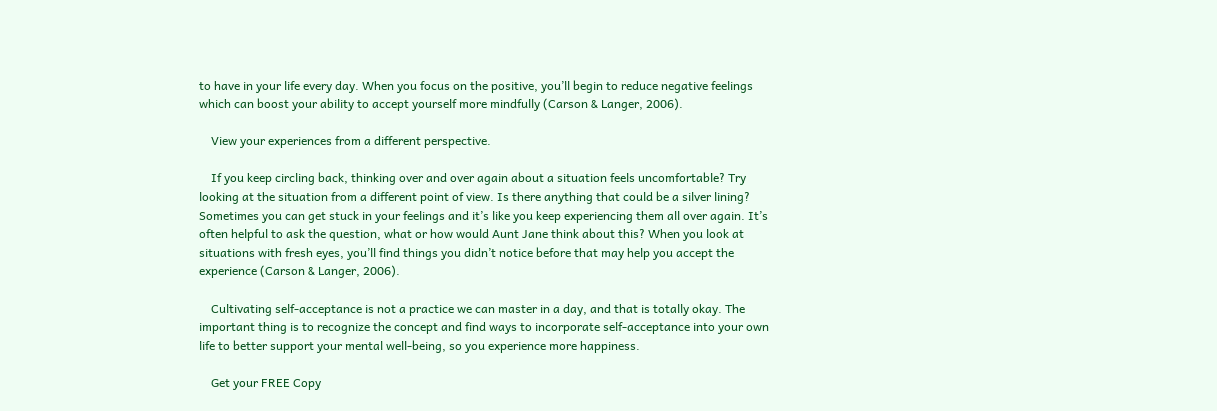to have in your life every day. When you focus on the positive, you’ll begin to reduce negative feelings which can boost your ability to accept yourself more mindfully (Carson & Langer, 2006).

    View your experiences from a different perspective.

    If you keep circling back, thinking over and over again about a situation feels uncomfortable? Try looking at the situation from a different point of view. Is there anything that could be a silver lining? Sometimes you can get stuck in your feelings and it’s like you keep experiencing them all over again. It’s often helpful to ask the question, what or how would Aunt Jane think about this? When you look at situations with fresh eyes, you’ll find things you didn’t notice before that may help you accept the experience (Carson & Langer, 2006).

    Cultivating self-acceptance is not a practice we can master in a day, and that is totally okay. The important thing is to recognize the concept and find ways to incorporate self-acceptance into your own life to better support your mental well-being, so you experience more happiness.

    Get your FREE Copy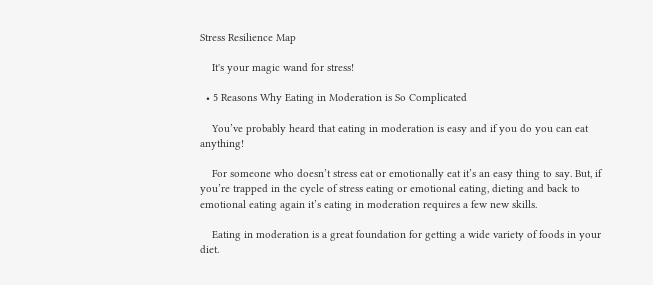Stress Resilience Map

    It's your magic wand for stress!

  • 5 Reasons Why Eating in Moderation is So Complicated

    You’ve probably heard that eating in moderation is easy and if you do you can eat anything!

    For someone who doesn’t stress eat or emotionally eat it’s an easy thing to say. But, if you’re trapped in the cycle of stress eating or emotional eating, dieting and back to emotional eating again it’s eating in moderation requires a few new skills.

    Eating in moderation is a great foundation for getting a wide variety of foods in your diet.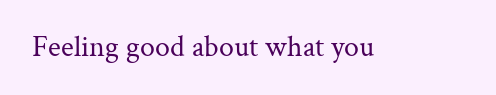Feeling good about what you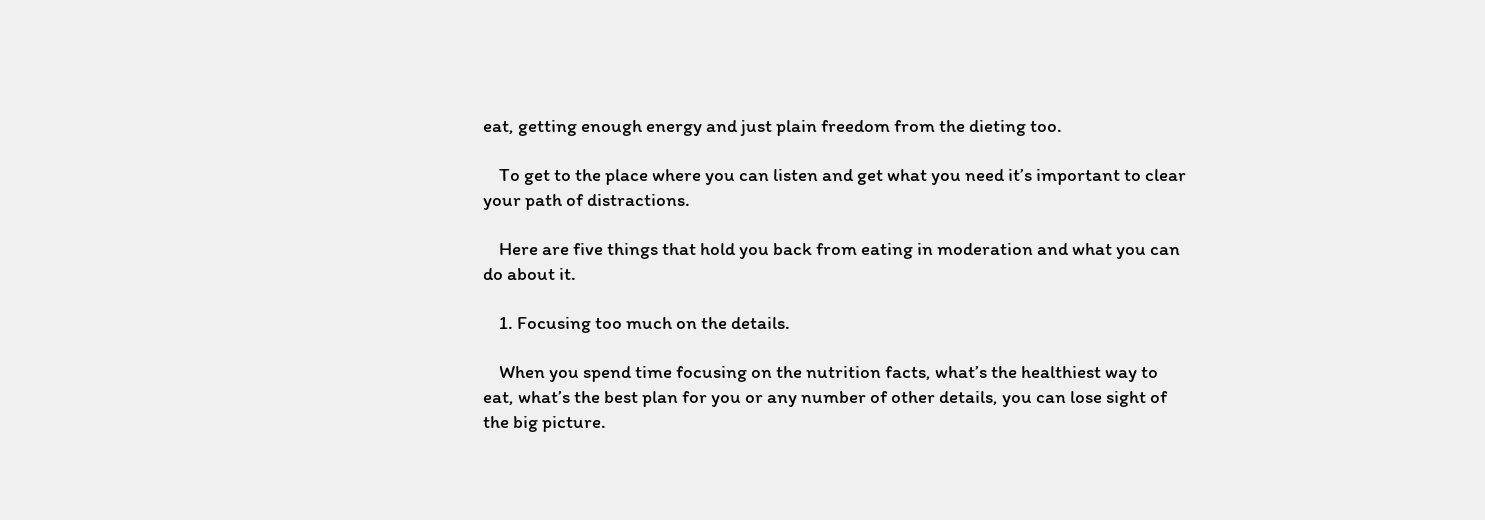eat, getting enough energy and just plain freedom from the dieting too.

    To get to the place where you can listen and get what you need it’s important to clear your path of distractions.

    Here are five things that hold you back from eating in moderation and what you can do about it.

    1. Focusing too much on the details.

    When you spend time focusing on the nutrition facts, what’s the healthiest way to eat, what’s the best plan for you or any number of other details, you can lose sight of the big picture.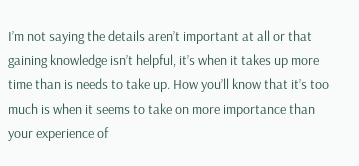I’m not saying the details aren’t important at all or that gaining knowledge isn’t helpful, it’s when it takes up more time than is needs to take up. How you’ll know that it’s too much is when it seems to take on more importance than your experience of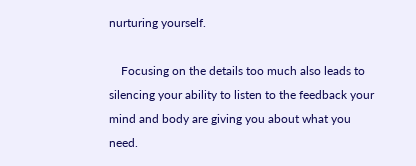nurturing yourself.

    Focusing on the details too much also leads to silencing your ability to listen to the feedback your mind and body are giving you about what you need.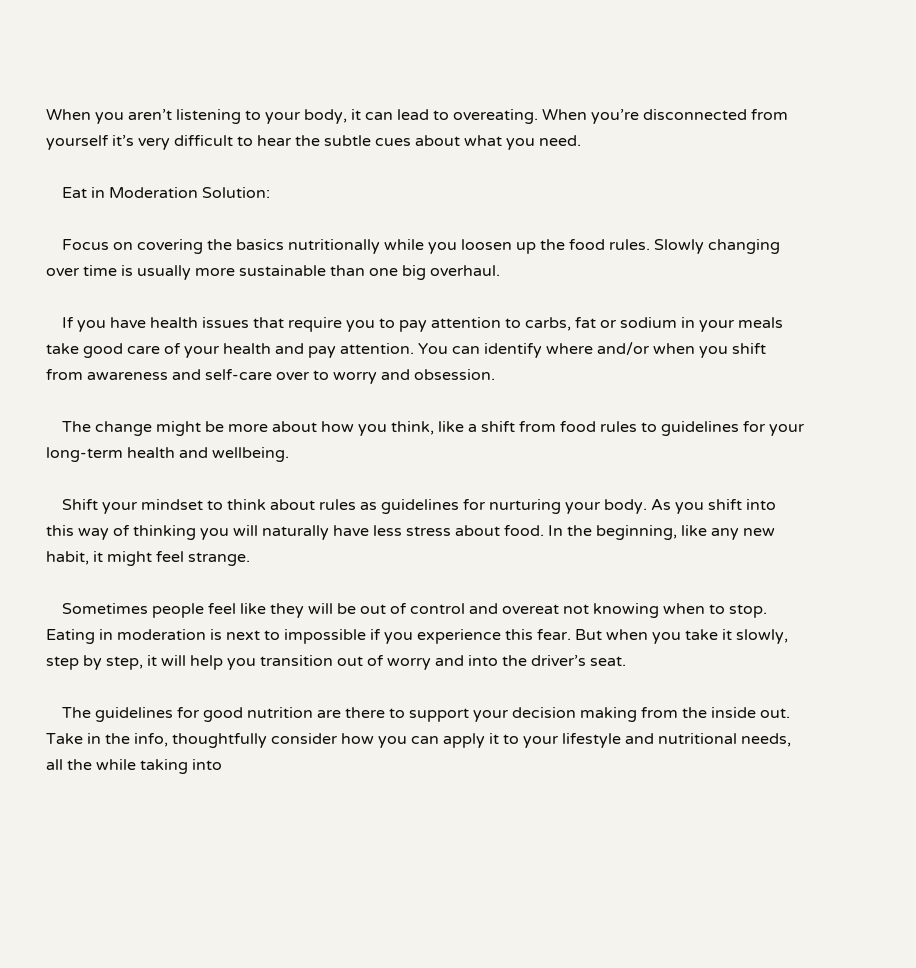When you aren’t listening to your body, it can lead to overeating. When you’re disconnected from yourself it’s very difficult to hear the subtle cues about what you need.

    Eat in Moderation Solution:

    Focus on covering the basics nutritionally while you loosen up the food rules. Slowly changing over time is usually more sustainable than one big overhaul.

    If you have health issues that require you to pay attention to carbs, fat or sodium in your meals take good care of your health and pay attention. You can identify where and/or when you shift from awareness and self-care over to worry and obsession.

    The change might be more about how you think, like a shift from food rules to guidelines for your long-term health and wellbeing.

    Shift your mindset to think about rules as guidelines for nurturing your body. As you shift into this way of thinking you will naturally have less stress about food. In the beginning, like any new habit, it might feel strange.

    Sometimes people feel like they will be out of control and overeat not knowing when to stop. Eating in moderation is next to impossible if you experience this fear. But when you take it slowly, step by step, it will help you transition out of worry and into the driver’s seat.

    The guidelines for good nutrition are there to support your decision making from the inside out. Take in the info, thoughtfully consider how you can apply it to your lifestyle and nutritional needs, all the while taking into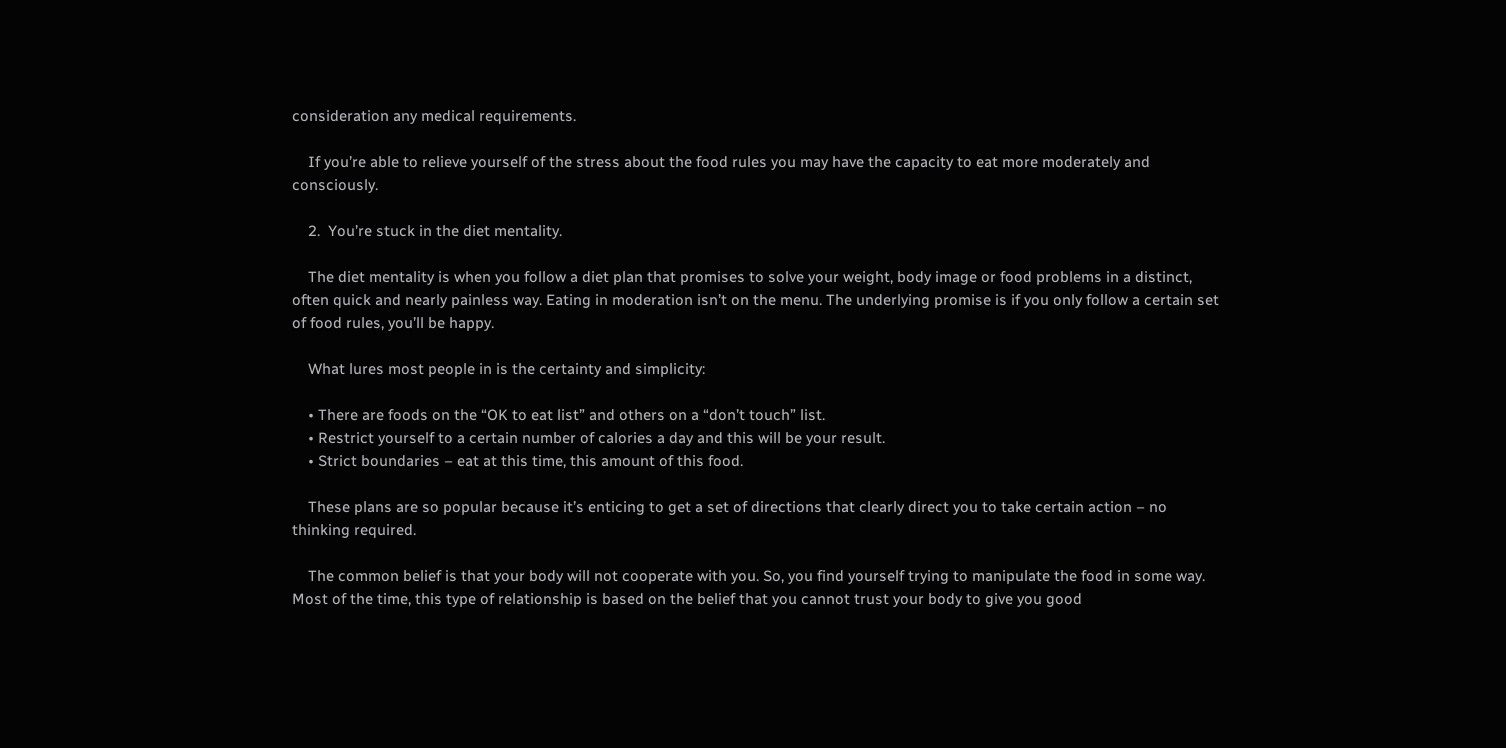consideration any medical requirements.

    If you’re able to relieve yourself of the stress about the food rules you may have the capacity to eat more moderately and consciously.

    2.  You’re stuck in the diet mentality.

    The diet mentality is when you follow a diet plan that promises to solve your weight, body image or food problems in a distinct, often quick and nearly painless way. Eating in moderation isn’t on the menu. The underlying promise is if you only follow a certain set of food rules, you’ll be happy.

    What lures most people in is the certainty and simplicity:

    • There are foods on the “OK to eat list” and others on a “don’t touch” list.
    • Restrict yourself to a certain number of calories a day and this will be your result.
    • Strict boundaries – eat at this time, this amount of this food.

    These plans are so popular because it’s enticing to get a set of directions that clearly direct you to take certain action – no thinking required.

    The common belief is that your body will not cooperate with you. So, you find yourself trying to manipulate the food in some way. Most of the time, this type of relationship is based on the belief that you cannot trust your body to give you good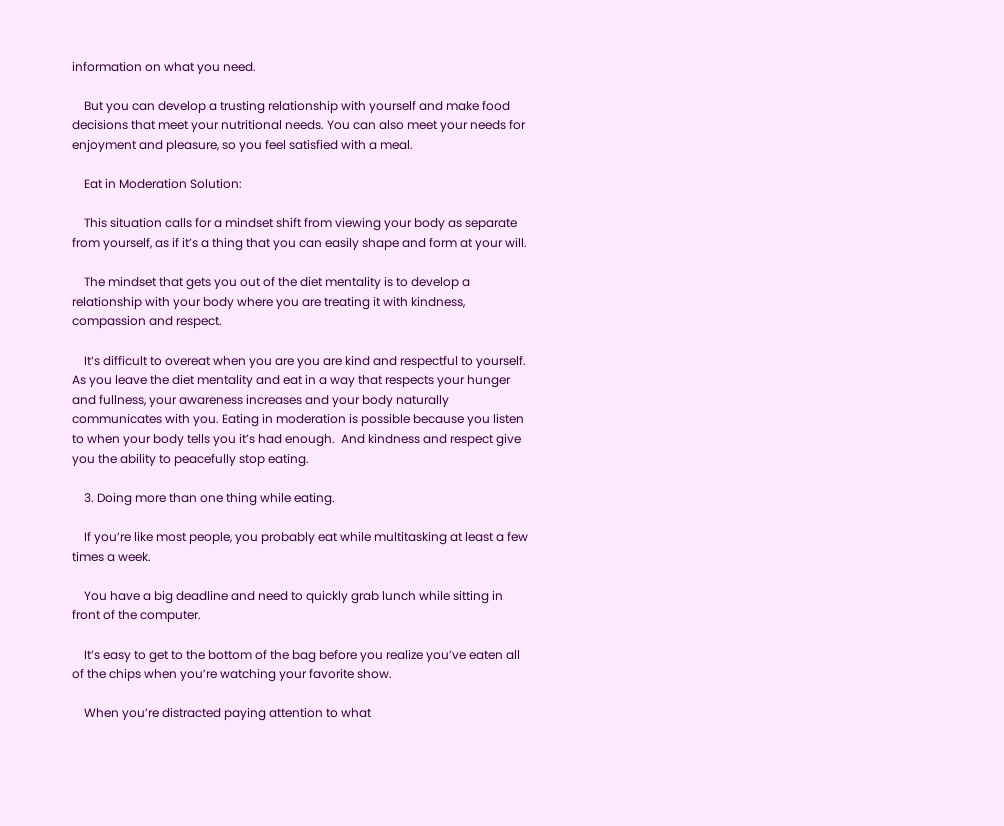information on what you need.

    But you can develop a trusting relationship with yourself and make food decisions that meet your nutritional needs. You can also meet your needs for enjoyment and pleasure, so you feel satisfied with a meal.

    Eat in Moderation Solution:

    This situation calls for a mindset shift from viewing your body as separate from yourself, as if it’s a thing that you can easily shape and form at your will.

    The mindset that gets you out of the diet mentality is to develop a relationship with your body where you are treating it with kindness, compassion and respect.

    It’s difficult to overeat when you are you are kind and respectful to yourself. As you leave the diet mentality and eat in a way that respects your hunger and fullness, your awareness increases and your body naturally communicates with you. Eating in moderation is possible because you listen to when your body tells you it’s had enough.  And kindness and respect give you the ability to peacefully stop eating.

    3. Doing more than one thing while eating.

    If you’re like most people, you probably eat while multitasking at least a few times a week.

    You have a big deadline and need to quickly grab lunch while sitting in front of the computer.

    It’s easy to get to the bottom of the bag before you realize you’ve eaten all of the chips when you’re watching your favorite show.

    When you’re distracted paying attention to what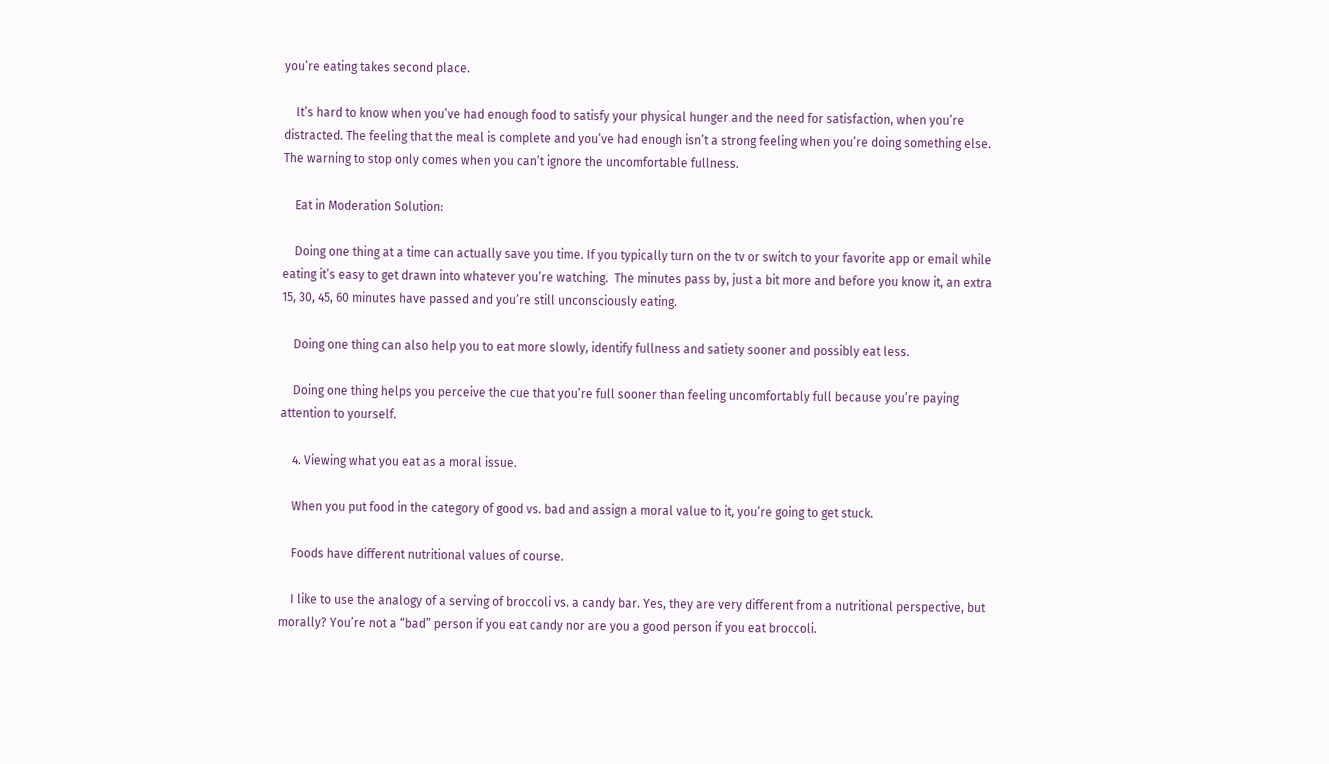you’re eating takes second place.

    It’s hard to know when you’ve had enough food to satisfy your physical hunger and the need for satisfaction, when you’re distracted. The feeling that the meal is complete and you’ve had enough isn’t a strong feeling when you’re doing something else. The warning to stop only comes when you can’t ignore the uncomfortable fullness.

    Eat in Moderation Solution:

    Doing one thing at a time can actually save you time. If you typically turn on the tv or switch to your favorite app or email while eating it’s easy to get drawn into whatever you’re watching.  The minutes pass by, just a bit more and before you know it, an extra 15, 30, 45, 60 minutes have passed and you’re still unconsciously eating.

    Doing one thing can also help you to eat more slowly, identify fullness and satiety sooner and possibly eat less.

    Doing one thing helps you perceive the cue that you’re full sooner than feeling uncomfortably full because you’re paying attention to yourself.

    4. Viewing what you eat as a moral issue.

    When you put food in the category of good vs. bad and assign a moral value to it, you’re going to get stuck.

    Foods have different nutritional values of course.

    I like to use the analogy of a serving of broccoli vs. a candy bar. Yes, they are very different from a nutritional perspective, but morally? You’re not a “bad” person if you eat candy nor are you a good person if you eat broccoli.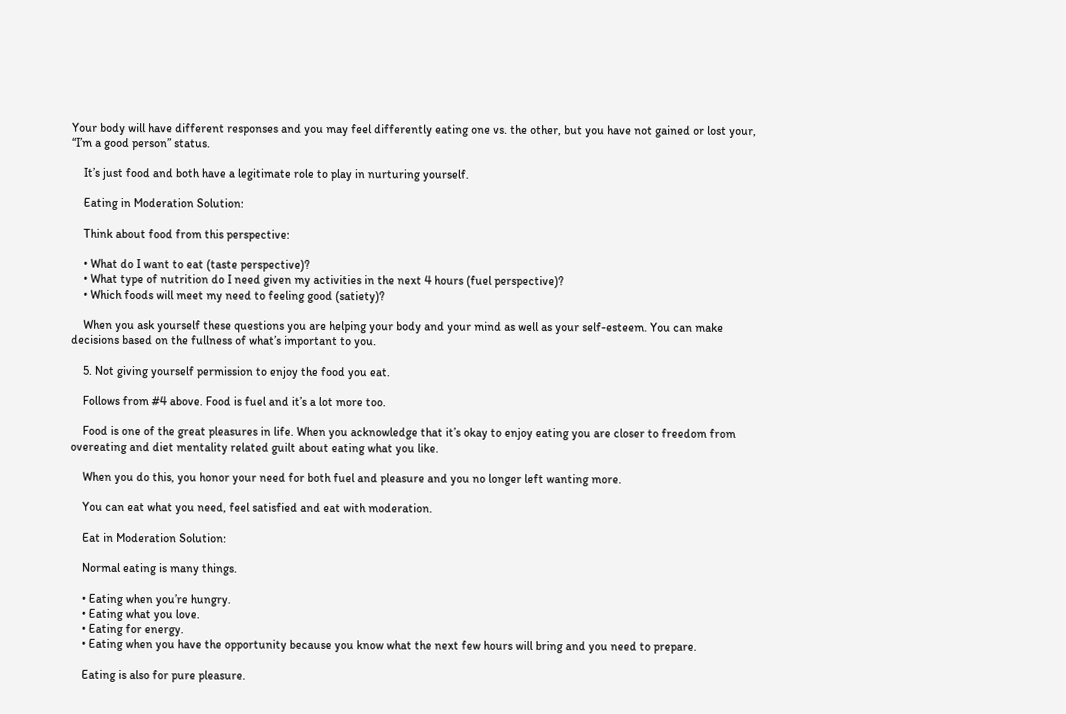Your body will have different responses and you may feel differently eating one vs. the other, but you have not gained or lost your, “I’m a good person” status.

    It’s just food and both have a legitimate role to play in nurturing yourself.

    Eating in Moderation Solution:

    Think about food from this perspective:

    • What do I want to eat (taste perspective)?
    • What type of nutrition do I need given my activities in the next 4 hours (fuel perspective)?
    • Which foods will meet my need to feeling good (satiety)?

    When you ask yourself these questions you are helping your body and your mind as well as your self-esteem. You can make decisions based on the fullness of what’s important to you.

    5. Not giving yourself permission to enjoy the food you eat.

    Follows from #4 above. Food is fuel and it’s a lot more too.

    Food is one of the great pleasures in life. When you acknowledge that it’s okay to enjoy eating you are closer to freedom from overeating and diet mentality related guilt about eating what you like.

    When you do this, you honor your need for both fuel and pleasure and you no longer left wanting more.

    You can eat what you need, feel satisfied and eat with moderation.

    Eat in Moderation Solution:

    Normal eating is many things.

    • Eating when you’re hungry.
    • Eating what you love.
    • Eating for energy.
    • Eating when you have the opportunity because you know what the next few hours will bring and you need to prepare.

    Eating is also for pure pleasure.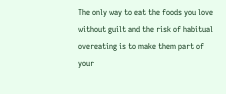The only way to eat the foods you love without guilt and the risk of habitual overeating is to make them part of your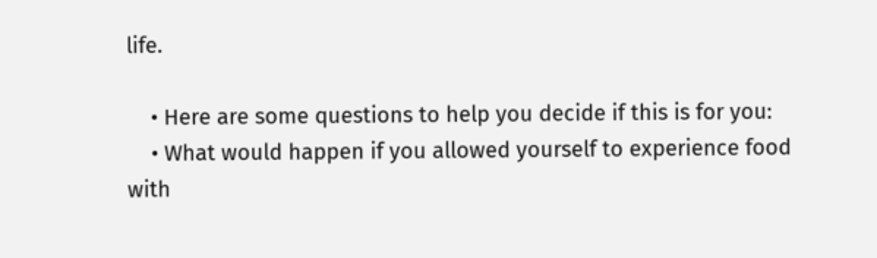life.

    • Here are some questions to help you decide if this is for you:
    • What would happen if you allowed yourself to experience food with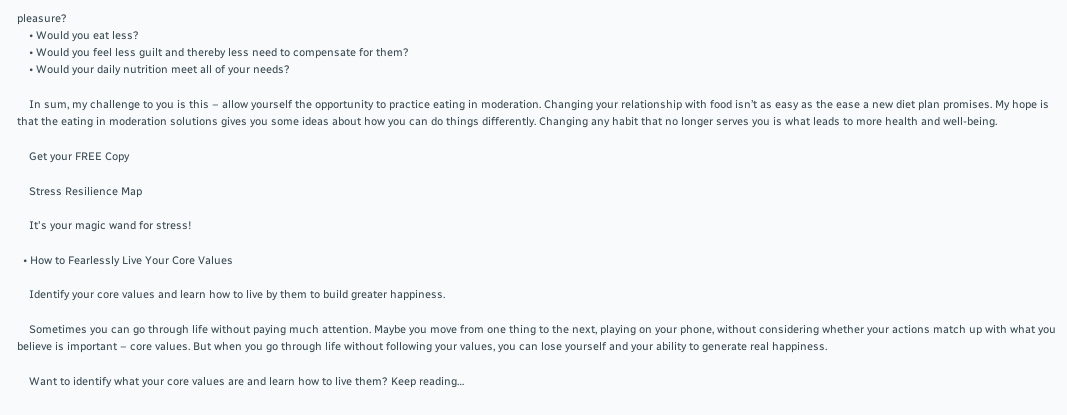pleasure?
    • Would you eat less?
    • Would you feel less guilt and thereby less need to compensate for them?
    • Would your daily nutrition meet all of your needs?

    In sum, my challenge to you is this – allow yourself the opportunity to practice eating in moderation. Changing your relationship with food isn’t as easy as the ease a new diet plan promises. My hope is that the eating in moderation solutions gives you some ideas about how you can do things differently. Changing any habit that no longer serves you is what leads to more health and well-being.

    Get your FREE Copy

    Stress Resilience Map

    It's your magic wand for stress!

  • How to Fearlessly Live Your Core Values

    Identify your core values and learn how to live by them to build greater happiness.

    Sometimes you can go through life without paying much attention. Maybe you move from one thing to the next, playing on your phone, without considering whether your actions match up with what you believe is important – core values. But when you go through life without following your values, you can lose yourself and your ability to generate real happiness.

    Want to identify what your core values are and learn how to live them? Keep reading…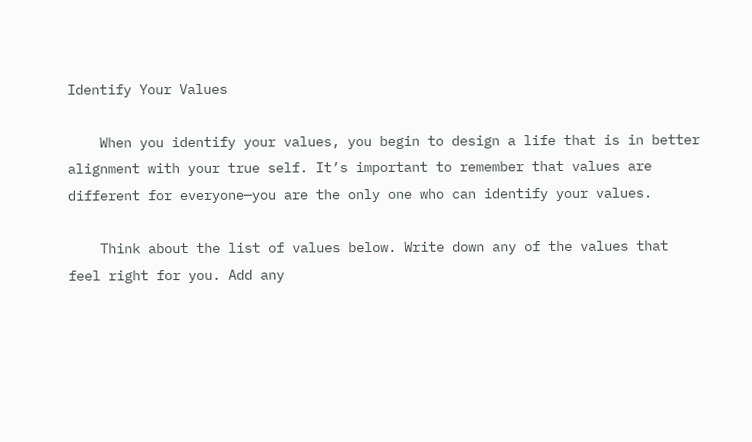Identify Your Values

    When you identify your values, you begin to design a life that is in better alignment with your true self. It’s important to remember that values are different for everyone—you are the only one who can identify your values.

    Think about the list of values below. Write down any of the values that feel right for you. Add any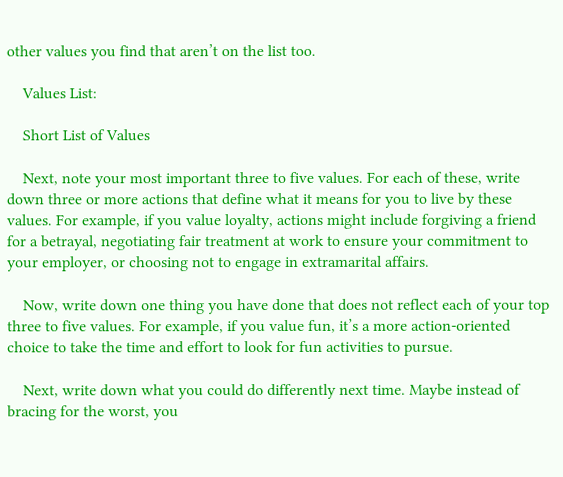other values you find that aren’t on the list too.

    Values List:

    Short List of Values

    Next, note your most important three to five values. For each of these, write down three or more actions that define what it means for you to live by these values. For example, if you value loyalty, actions might include forgiving a friend for a betrayal, negotiating fair treatment at work to ensure your commitment to your employer, or choosing not to engage in extramarital affairs.

    Now, write down one thing you have done that does not reflect each of your top three to five values. For example, if you value fun, it’s a more action-oriented choice to take the time and effort to look for fun activities to pursue.

    Next, write down what you could do differently next time. Maybe instead of bracing for the worst, you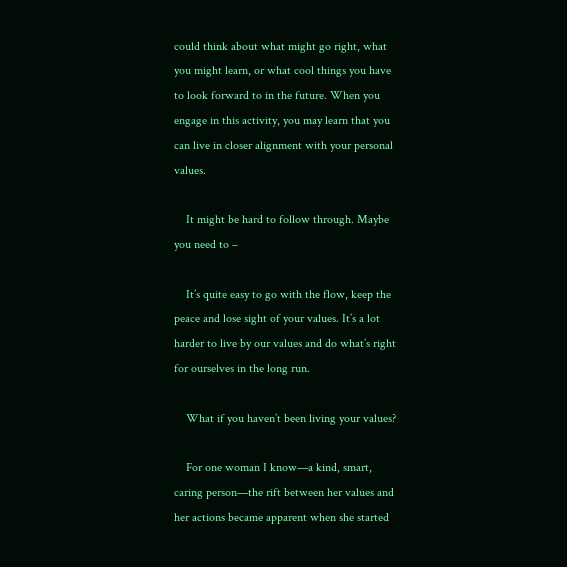could think about what might go right, what you might learn, or what cool things you have to look forward to in the future. When you engage in this activity, you may learn that you can live in closer alignment with your personal values.

    It might be hard to follow through. Maybe you need to –

    It’s quite easy to go with the flow, keep the peace and lose sight of your values. It’s a lot harder to live by our values and do what’s right for ourselves in the long run.

    What if you haven’t been living your values?

    For one woman I know—a kind, smart, caring person—the rift between her values and her actions became apparent when she started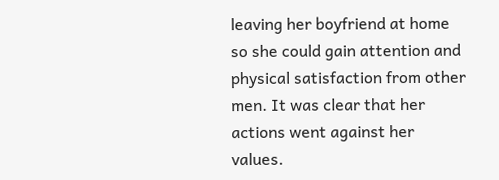leaving her boyfriend at home so she could gain attention and physical satisfaction from other men. It was clear that her actions went against her values.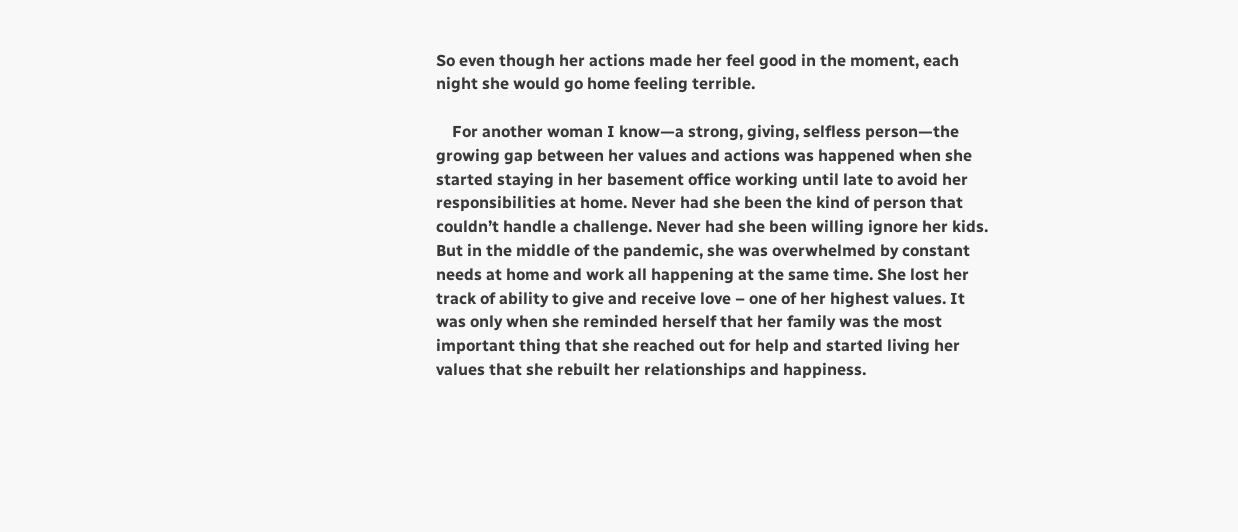So even though her actions made her feel good in the moment, each night she would go home feeling terrible.

    For another woman I know—a strong, giving, selfless person—the growing gap between her values and actions was happened when she started staying in her basement office working until late to avoid her responsibilities at home. Never had she been the kind of person that couldn’t handle a challenge. Never had she been willing ignore her kids. But in the middle of the pandemic, she was overwhelmed by constant needs at home and work all happening at the same time. She lost her track of ability to give and receive love – one of her highest values. It was only when she reminded herself that her family was the most important thing that she reached out for help and started living her values that she rebuilt her relationships and happiness.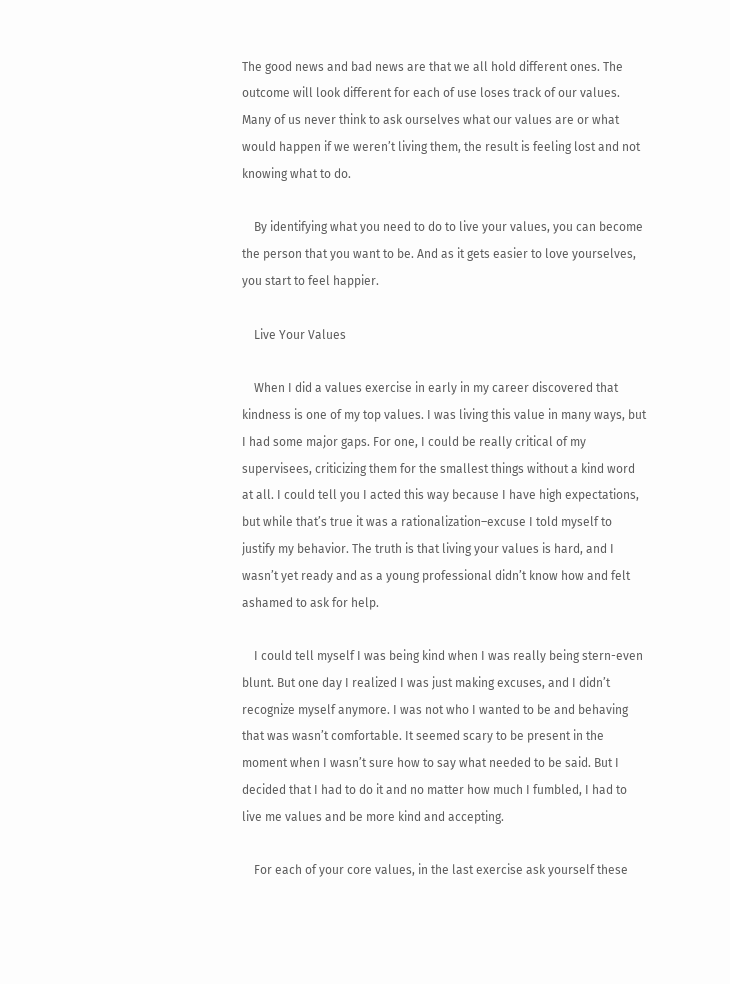The good news and bad news are that we all hold different ones. The outcome will look different for each of use loses track of our values. Many of us never think to ask ourselves what our values are or what would happen if we weren’t living them, the result is feeling lost and not knowing what to do.

    By identifying what you need to do to live your values, you can become the person that you want to be. And as it gets easier to love yourselves, you start to feel happier.

    Live Your Values

    When I did a values exercise in early in my career discovered that kindness is one of my top values. I was living this value in many ways, but I had some major gaps. For one, I could be really critical of my supervisees, criticizing them for the smallest things without a kind word at all. I could tell you I acted this way because I have high expectations, but while that’s true it was a rationalization–excuse I told myself to justify my behavior. The truth is that living your values is hard, and I wasn’t yet ready and as a young professional didn’t know how and felt ashamed to ask for help.

    I could tell myself I was being kind when I was really being stern-even blunt. But one day I realized I was just making excuses, and I didn’t recognize myself anymore. I was not who I wanted to be and behaving that was wasn’t comfortable. It seemed scary to be present in the moment when I wasn’t sure how to say what needed to be said. But I decided that I had to do it and no matter how much I fumbled, I had to live me values and be more kind and accepting.

    For each of your core values, in the last exercise ask yourself these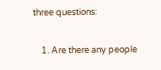three questions:

    1. Are there any people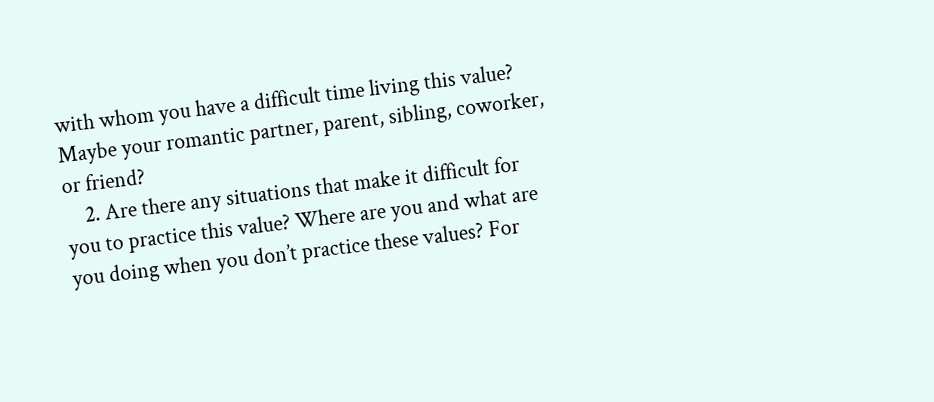with whom you have a difficult time living this value? Maybe your romantic partner, parent, sibling, coworker, or friend?
    2. Are there any situations that make it difficult for you to practice this value? Where are you and what are you doing when you don’t practice these values? For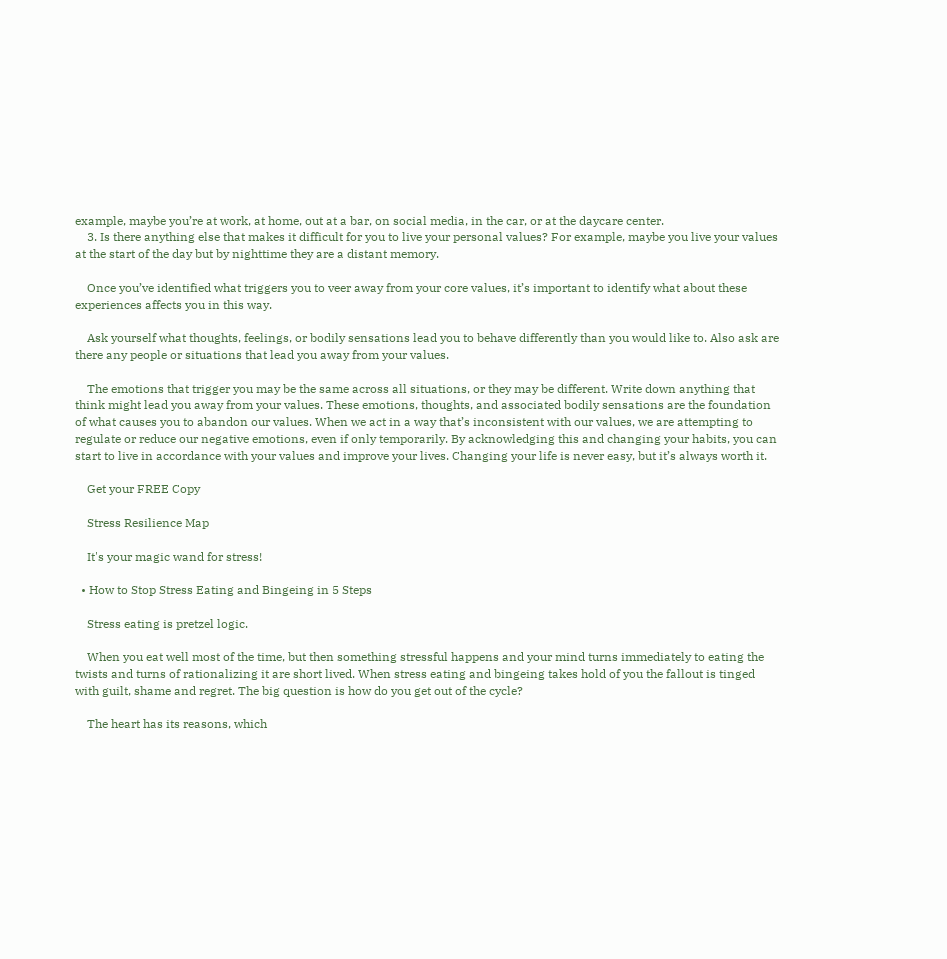example, maybe you’re at work, at home, out at a bar, on social media, in the car, or at the daycare center.
    3. Is there anything else that makes it difficult for you to live your personal values? For example, maybe you live your values at the start of the day but by nighttime they are a distant memory.

    Once you’ve identified what triggers you to veer away from your core values, it’s important to identify what about these experiences affects you in this way.

    Ask yourself what thoughts, feelings, or bodily sensations lead you to behave differently than you would like to. Also ask are there any people or situations that lead you away from your values.

    The emotions that trigger you may be the same across all situations, or they may be different. Write down anything that think might lead you away from your values. These emotions, thoughts, and associated bodily sensations are the foundation of what causes you to abandon our values. When we act in a way that’s inconsistent with our values, we are attempting to regulate or reduce our negative emotions, even if only temporarily. By acknowledging this and changing your habits, you can start to live in accordance with your values and improve your lives. Changing your life is never easy, but it’s always worth it.

    Get your FREE Copy

    Stress Resilience Map

    It's your magic wand for stress!

  • How to Stop Stress Eating and Bingeing in 5 Steps

    Stress eating is pretzel logic.

    When you eat well most of the time, but then something stressful happens and your mind turns immediately to eating the twists and turns of rationalizing it are short lived. When stress eating and bingeing takes hold of you the fallout is tinged with guilt, shame and regret. The big question is how do you get out of the cycle?

    The heart has its reasons, which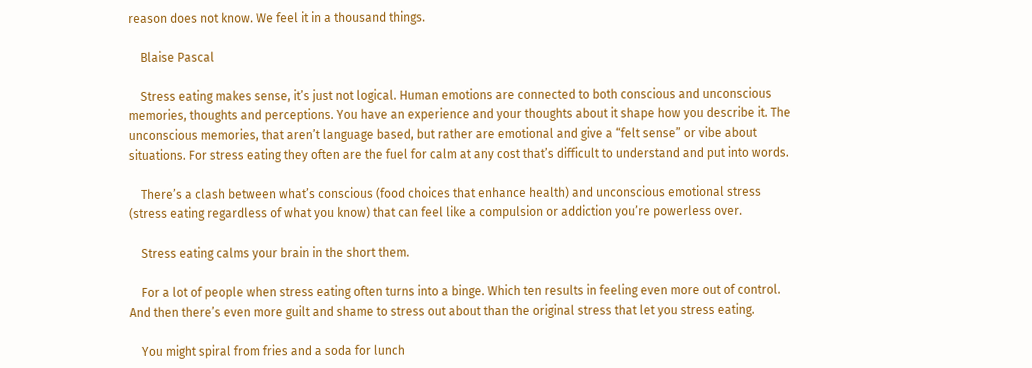reason does not know. We feel it in a thousand things.

    Blaise Pascal

    Stress eating makes sense, it’s just not logical. Human emotions are connected to both conscious and unconscious memories, thoughts and perceptions. You have an experience and your thoughts about it shape how you describe it. The unconscious memories, that aren’t language based, but rather are emotional and give a “felt sense” or vibe about situations. For stress eating they often are the fuel for calm at any cost that’s difficult to understand and put into words.

    There’s a clash between what’s conscious (food choices that enhance health) and unconscious emotional stress (stress eating regardless of what you know) that can feel like a compulsion or addiction you’re powerless over.

    Stress eating calms your brain in the short them.

    For a lot of people when stress eating often turns into a binge. Which ten results in feeling even more out of control. And then there’s even more guilt and shame to stress out about than the original stress that let you stress eating.

    You might spiral from fries and a soda for lunch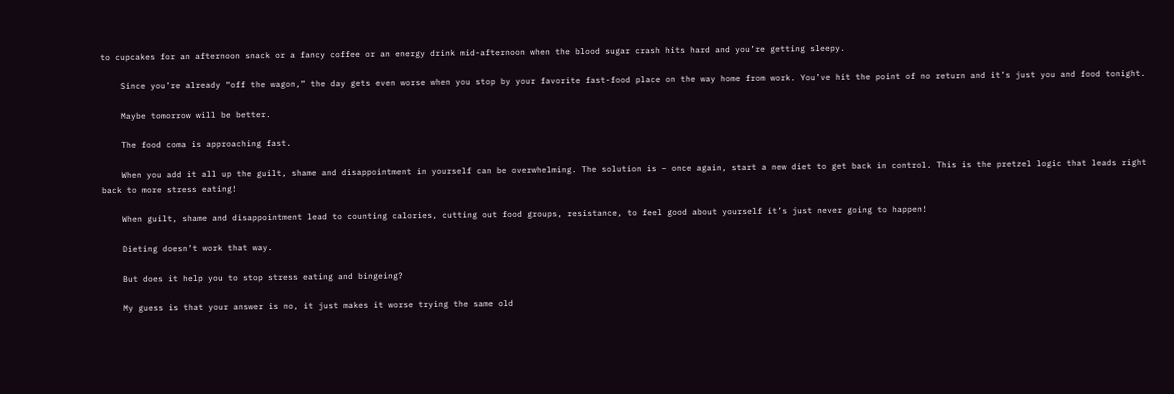to cupcakes for an afternoon snack or a fancy coffee or an energy drink mid-afternoon when the blood sugar crash hits hard and you’re getting sleepy.

    Since you’re already “off the wagon,” the day gets even worse when you stop by your favorite fast-food place on the way home from work. You’ve hit the point of no return and it’s just you and food tonight.

    Maybe tomorrow will be better.

    The food coma is approaching fast.

    When you add it all up the guilt, shame and disappointment in yourself can be overwhelming. The solution is – once again, start a new diet to get back in control. This is the pretzel logic that leads right back to more stress eating!

    When guilt, shame and disappointment lead to counting calories, cutting out food groups, resistance, to feel good about yourself it’s just never going to happen!

    Dieting doesn’t work that way.

    But does it help you to stop stress eating and bingeing?

    My guess is that your answer is no, it just makes it worse trying the same old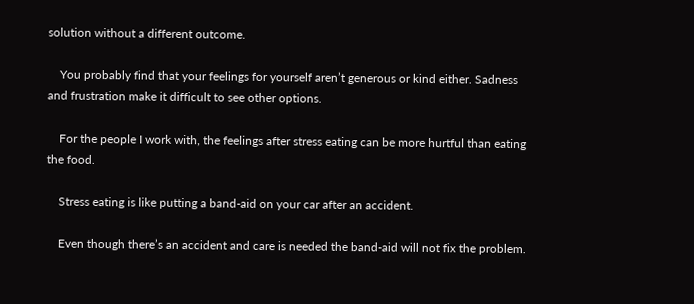solution without a different outcome.

    You probably find that your feelings for yourself aren’t generous or kind either. Sadness and frustration make it difficult to see other options.

    For the people I work with, the feelings after stress eating can be more hurtful than eating the food.

    Stress eating is like putting a band-aid on your car after an accident.

    Even though there’s an accident and care is needed the band-aid will not fix the problem.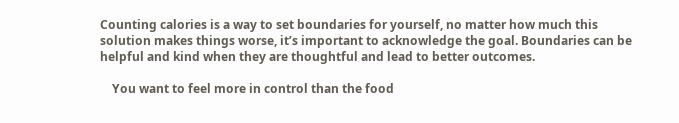Counting calories is a way to set boundaries for yourself, no matter how much this solution makes things worse, it’s important to acknowledge the goal. Boundaries can be helpful and kind when they are thoughtful and lead to better outcomes.

    You want to feel more in control than the food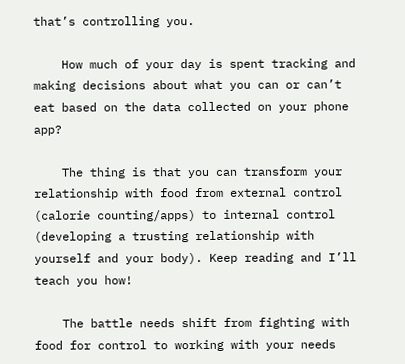that’s controlling you.

    How much of your day is spent tracking and making decisions about what you can or can’t eat based on the data collected on your phone app?

    The thing is that you can transform your relationship with food from external control (calorie counting/apps) to internal control (developing a trusting relationship with yourself and your body). Keep reading and I’ll teach you how!

    The battle needs shift from fighting with food for control to working with your needs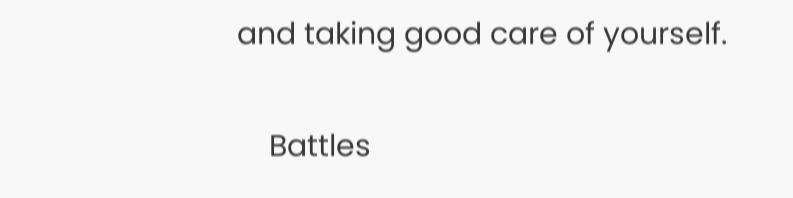and taking good care of yourself.

    Battles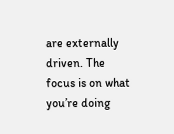are externally driven. The focus is on what you’re doing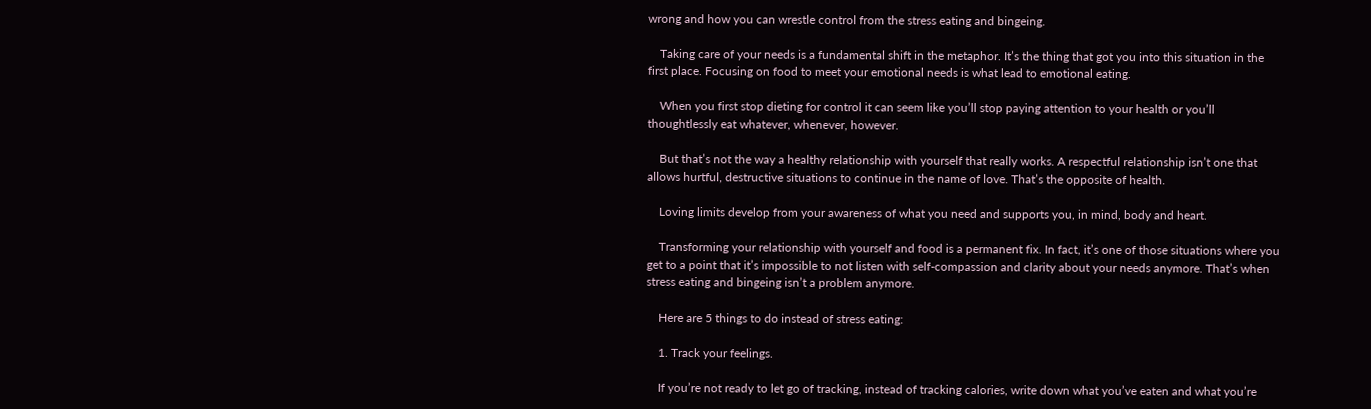wrong and how you can wrestle control from the stress eating and bingeing.

    Taking care of your needs is a fundamental shift in the metaphor. It’s the thing that got you into this situation in the first place. Focusing on food to meet your emotional needs is what lead to emotional eating.

    When you first stop dieting for control it can seem like you’ll stop paying attention to your health or you’ll thoughtlessly eat whatever, whenever, however.

    But that’s not the way a healthy relationship with yourself that really works. A respectful relationship isn’t one that allows hurtful, destructive situations to continue in the name of love. That’s the opposite of health.

    Loving limits develop from your awareness of what you need and supports you, in mind, body and heart.

    Transforming your relationship with yourself and food is a permanent fix. In fact, it’s one of those situations where you get to a point that it’s impossible to not listen with self-compassion and clarity about your needs anymore. That’s when stress eating and bingeing isn’t a problem anymore.

    Here are 5 things to do instead of stress eating:

    1. Track your feelings.

    If you’re not ready to let go of tracking, instead of tracking calories, write down what you’ve eaten and what you’re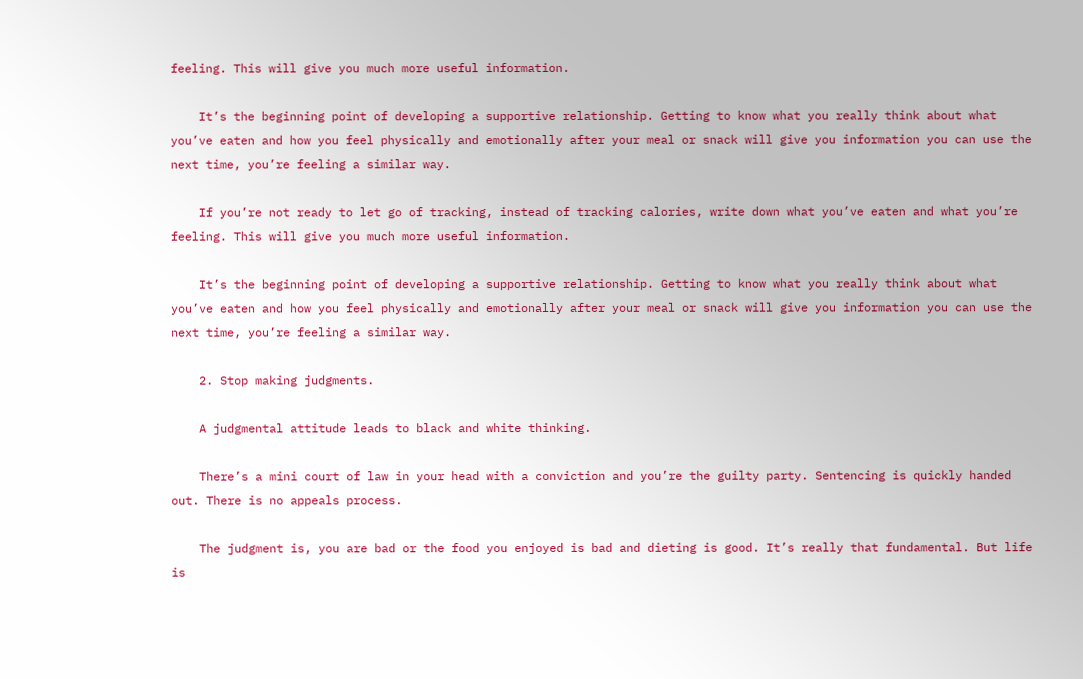feeling. This will give you much more useful information.

    It’s the beginning point of developing a supportive relationship. Getting to know what you really think about what you’ve eaten and how you feel physically and emotionally after your meal or snack will give you information you can use the next time, you’re feeling a similar way.

    If you’re not ready to let go of tracking, instead of tracking calories, write down what you’ve eaten and what you’re feeling. This will give you much more useful information.

    It’s the beginning point of developing a supportive relationship. Getting to know what you really think about what you’ve eaten and how you feel physically and emotionally after your meal or snack will give you information you can use the next time, you’re feeling a similar way.

    2. Stop making judgments.

    A judgmental attitude leads to black and white thinking.

    There’s a mini court of law in your head with a conviction and you’re the guilty party. Sentencing is quickly handed out. There is no appeals process.

    The judgment is, you are bad or the food you enjoyed is bad and dieting is good. It’s really that fundamental. But life is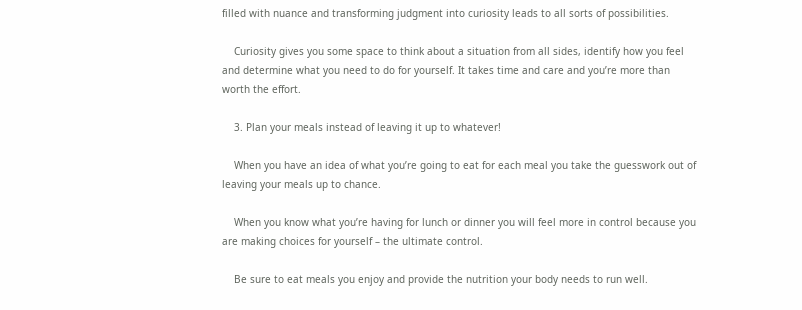filled with nuance and transforming judgment into curiosity leads to all sorts of possibilities.

    Curiosity gives you some space to think about a situation from all sides, identify how you feel and determine what you need to do for yourself. It takes time and care and you’re more than worth the effort.

    3. Plan your meals instead of leaving it up to whatever!

    When you have an idea of what you’re going to eat for each meal you take the guesswork out of leaving your meals up to chance.

    When you know what you’re having for lunch or dinner you will feel more in control because you are making choices for yourself – the ultimate control.

    Be sure to eat meals you enjoy and provide the nutrition your body needs to run well.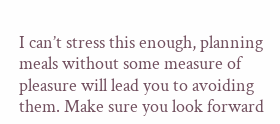I can’t stress this enough, planning meals without some measure of pleasure will lead you to avoiding them. Make sure you look forward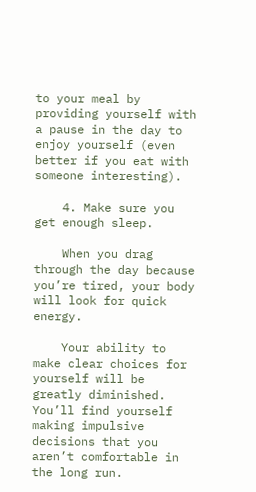to your meal by providing yourself with a pause in the day to enjoy yourself (even better if you eat with someone interesting).

    4. Make sure you get enough sleep.

    When you drag through the day because you’re tired, your body will look for quick energy.

    Your ability to make clear choices for yourself will be greatly diminished. You’ll find yourself making impulsive decisions that you aren’t comfortable in the long run.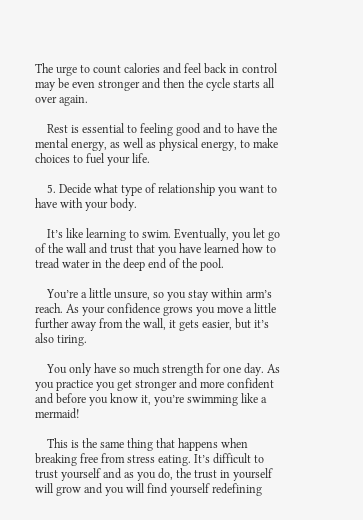The urge to count calories and feel back in control may be even stronger and then the cycle starts all over again.

    Rest is essential to feeling good and to have the mental energy, as well as physical energy, to make choices to fuel your life.

    5. Decide what type of relationship you want to have with your body.

    It’s like learning to swim. Eventually, you let go of the wall and trust that you have learned how to tread water in the deep end of the pool.

    You’re a little unsure, so you stay within arm’s reach. As your confidence grows you move a little further away from the wall, it gets easier, but it’s also tiring.

    You only have so much strength for one day. As you practice you get stronger and more confident and before you know it, you’re swimming like a mermaid!

    This is the same thing that happens when breaking free from stress eating. It’s difficult to trust yourself and as you do, the trust in yourself will grow and you will find yourself redefining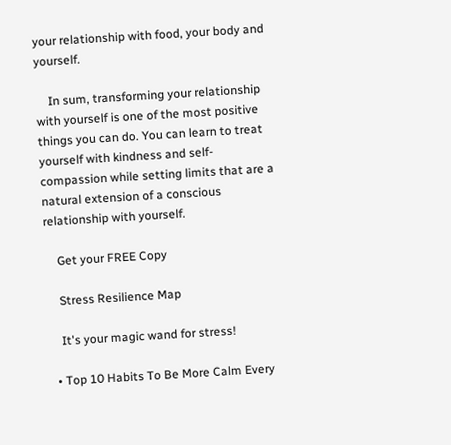your relationship with food, your body and yourself.

    In sum, transforming your relationship with yourself is one of the most positive things you can do. You can learn to treat yourself with kindness and self-compassion while setting limits that are a natural extension of a conscious relationship with yourself.

    Get your FREE Copy

    Stress Resilience Map

    It's your magic wand for stress!

  • Top 10 Habits To Be More Calm Every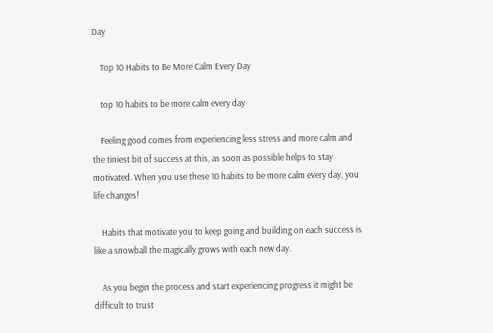Day

    Top 10 Habits to Be More Calm Every Day

    top 10 habits to be more calm every day

    Feeling good comes from experiencing less stress and more calm and the tiniest bit of success at this, as soon as possible helps to stay motivated. When you use these 10 habits to be more calm every day, you life changes!

    Habits that motivate you to keep going and building on each success is like a snowball the magically grows with each new day.

    As you begin the process and start experiencing progress it might be difficult to trust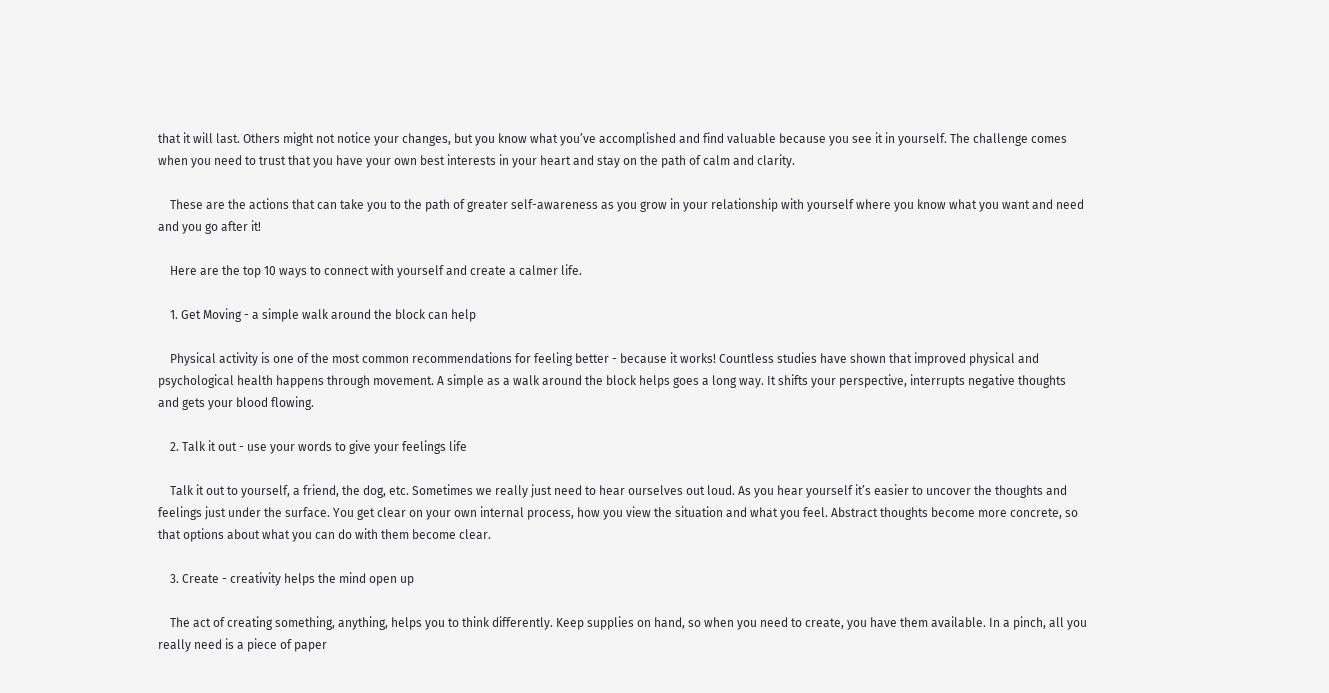that it will last. Others might not notice your changes, but you know what you’ve accomplished and find valuable because you see it in yourself. The challenge comes when you need to trust that you have your own best interests in your heart and stay on the path of calm and clarity.

    These are the actions that can take you to the path of greater self-awareness as you grow in your relationship with yourself where you know what you want and need and you go after it!

    Here are the top 10 ways to connect with yourself and create a calmer life.

    1. Get Moving - a simple walk around the block can help

    Physical activity is one of the most common recommendations for feeling better - because it works! Countless studies have shown that improved physical and psychological health happens through movement. A simple as a walk around the block helps goes a long way. It shifts your perspective, interrupts negative thoughts and gets your blood flowing.

    2. Talk it out - use your words to give your feelings life

    Talk it out to yourself, a friend, the dog, etc. Sometimes we really just need to hear ourselves out loud. As you hear yourself it’s easier to uncover the thoughts and feelings just under the surface. You get clear on your own internal process, how you view the situation and what you feel. Abstract thoughts become more concrete, so that options about what you can do with them become clear.

    3. Create - creativity helps the mind open up

    The act of creating something, anything, helps you to think differently. Keep supplies on hand, so when you need to create, you have them available. In a pinch, all you really need is a piece of paper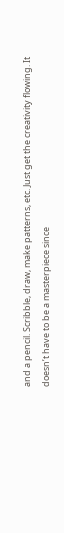and a pencil. Scribble, draw, make patterns, etc. Just get the creativity flowing. It doesn’t have to be a masterpiece since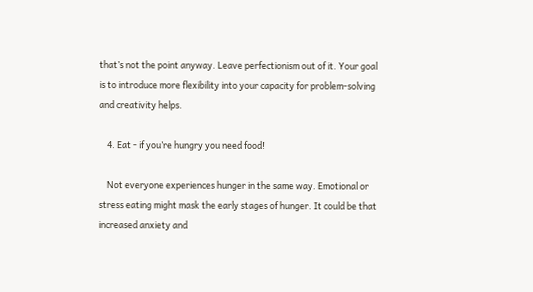that’s not the point anyway. Leave perfectionism out of it. Your goal is to introduce more flexibility into your capacity for problem-solving and creativity helps.

    4. Eat - if you’re hungry you need food!

    Not everyone experiences hunger in the same way. Emotional or stress eating might mask the early stages of hunger. It could be that increased anxiety and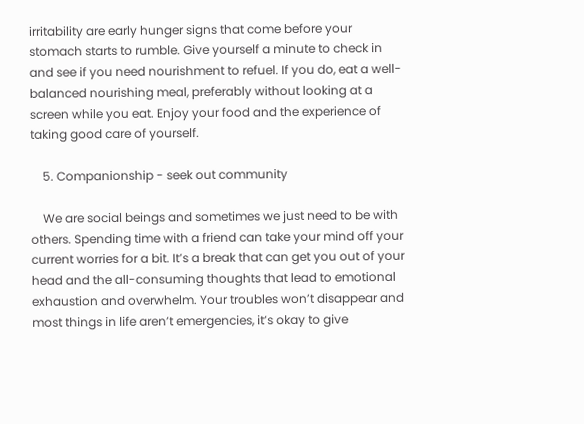irritability are early hunger signs that come before your stomach starts to rumble. Give yourself a minute to check in and see if you need nourishment to refuel. If you do, eat a well-balanced nourishing meal, preferably without looking at a screen while you eat. Enjoy your food and the experience of taking good care of yourself.

    5. Companionship - seek out community

    We are social beings and sometimes we just need to be with others. Spending time with a friend can take your mind off your current worries for a bit. It’s a break that can get you out of your head and the all-consuming thoughts that lead to emotional exhaustion and overwhelm. Your troubles won’t disappear and most things in life aren’t emergencies, it’s okay to give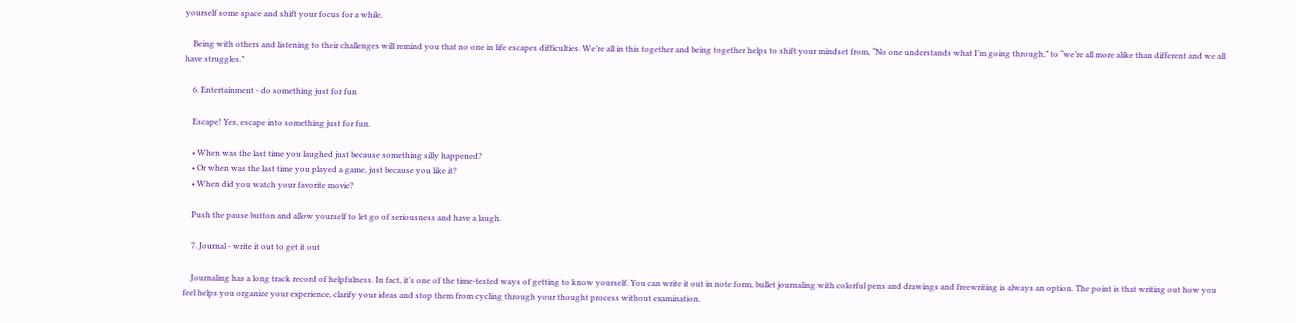yourself some space and shift your focus for a while.

    Being with others and listening to their challenges will remind you that no one in life escapes difficulties. We’re all in this together and being together helps to shift your mindset from, “No one understands what I’m going through,” to “we’re all more alike than different and we all have struggles.”

    6. Entertainment - do something just for fun

    Escape! Yes, escape into something just for fun.

    • When was the last time you laughed just because something silly happened?
    • Or when was the last time you played a game, just because you like it?
    • When did you watch your favorite movie?

    Push the pause button and allow yourself to let go of seriousness and have a laugh.

    7. Journal - write it out to get it out

    Journaling has a long track record of helpfulness. In fact, it’s one of the time-tested ways of getting to know yourself. You can write it out in note form, bullet journaling with colorful pens and drawings and freewriting is always an option. The point is that writing out how you feel helps you organize your experience, clarify your ideas and stop them from cycling through your thought process without examination.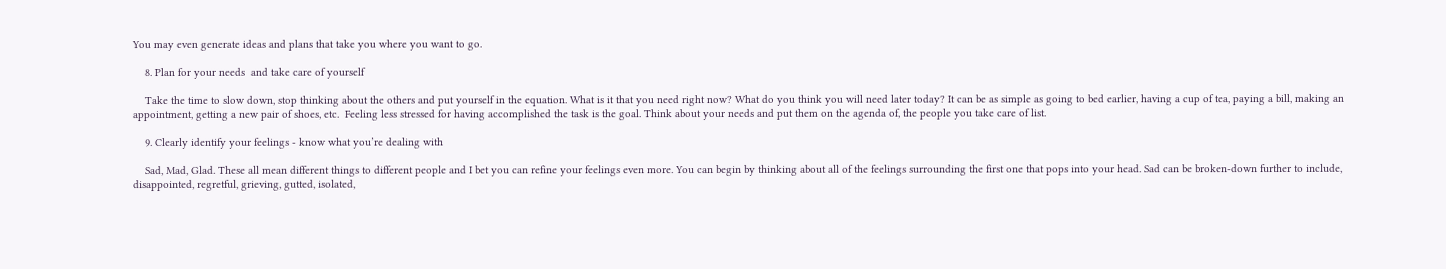You may even generate ideas and plans that take you where you want to go.

    8. Plan for your needs  and take care of yourself

    Take the time to slow down, stop thinking about the others and put yourself in the equation. What is it that you need right now? What do you think you will need later today? It can be as simple as going to bed earlier, having a cup of tea, paying a bill, making an appointment, getting a new pair of shoes, etc.  Feeling less stressed for having accomplished the task is the goal. Think about your needs and put them on the agenda of, the people you take care of list.

    9. Clearly identify your feelings - know what you’re dealing with

    Sad, Mad, Glad. These all mean different things to different people and I bet you can refine your feelings even more. You can begin by thinking about all of the feelings surrounding the first one that pops into your head. Sad can be broken-down further to include, disappointed, regretful, grieving, gutted, isolated,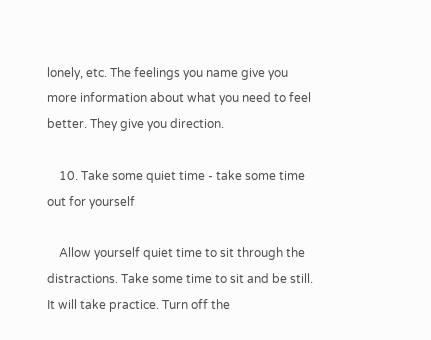lonely, etc. The feelings you name give you more information about what you need to feel better. They give you direction.

    10. Take some quiet time - take some time out for yourself

    Allow yourself quiet time to sit through the distractions. Take some time to sit and be still. It will take practice. Turn off the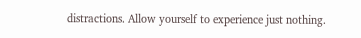distractions. Allow yourself to experience just nothing.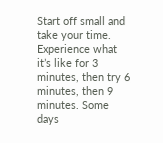Start off small and take your time. Experience what it’s like for 3 minutes, then try 6 minutes, then 9 minutes. Some days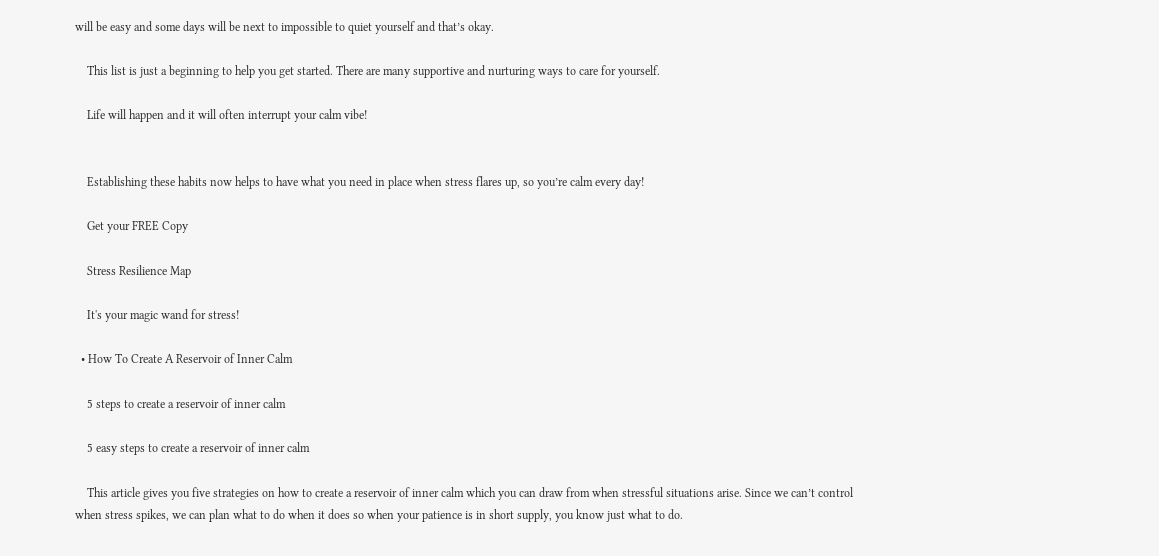will be easy and some days will be next to impossible to quiet yourself and that’s okay.

    This list is just a beginning to help you get started. There are many supportive and nurturing ways to care for yourself.

    Life will happen and it will often interrupt your calm vibe!


    Establishing these habits now helps to have what you need in place when stress flares up, so you’re calm every day!

    Get your FREE Copy

    Stress Resilience Map

    It's your magic wand for stress!

  • How To Create A Reservoir of Inner Calm

    5 steps to create a reservoir of inner calm

    5 easy steps to create a reservoir of inner calm

    This article gives you five strategies on how to create a reservoir of inner calm which you can draw from when stressful situations arise. Since we can’t control when stress spikes, we can plan what to do when it does so when your patience is in short supply, you know just what to do.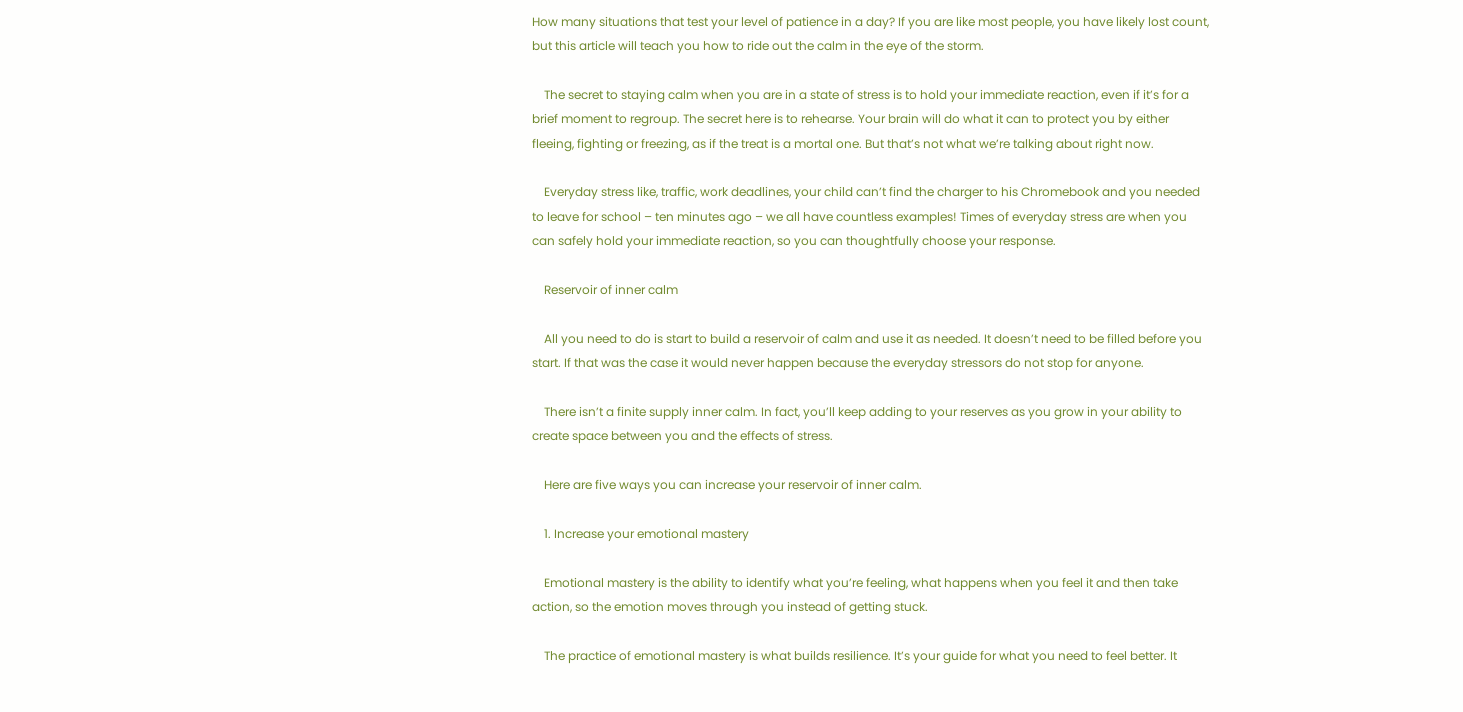How many situations that test your level of patience in a day? If you are like most people, you have likely lost count, but this article will teach you how to ride out the calm in the eye of the storm.

    The secret to staying calm when you are in a state of stress is to hold your immediate reaction, even if it’s for a brief moment to regroup. The secret here is to rehearse. Your brain will do what it can to protect you by either fleeing, fighting or freezing, as if the treat is a mortal one. But that’s not what we’re talking about right now.

    Everyday stress like, traffic, work deadlines, your child can’t find the charger to his Chromebook and you needed to leave for school – ten minutes ago – we all have countless examples! Times of everyday stress are when you can safely hold your immediate reaction, so you can thoughtfully choose your response.

    Reservoir of inner calm

    All you need to do is start to build a reservoir of calm and use it as needed. It doesn’t need to be filled before you start. If that was the case it would never happen because the everyday stressors do not stop for anyone.

    There isn’t a finite supply inner calm. In fact, you’ll keep adding to your reserves as you grow in your ability to create space between you and the effects of stress.

    Here are five ways you can increase your reservoir of inner calm.

    1. Increase your emotional mastery

    Emotional mastery is the ability to identify what you’re feeling, what happens when you feel it and then take action, so the emotion moves through you instead of getting stuck.

    The practice of emotional mastery is what builds resilience. It’s your guide for what you need to feel better. It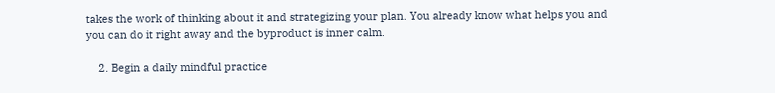takes the work of thinking about it and strategizing your plan. You already know what helps you and you can do it right away and the byproduct is inner calm.

    2. Begin a daily mindful practice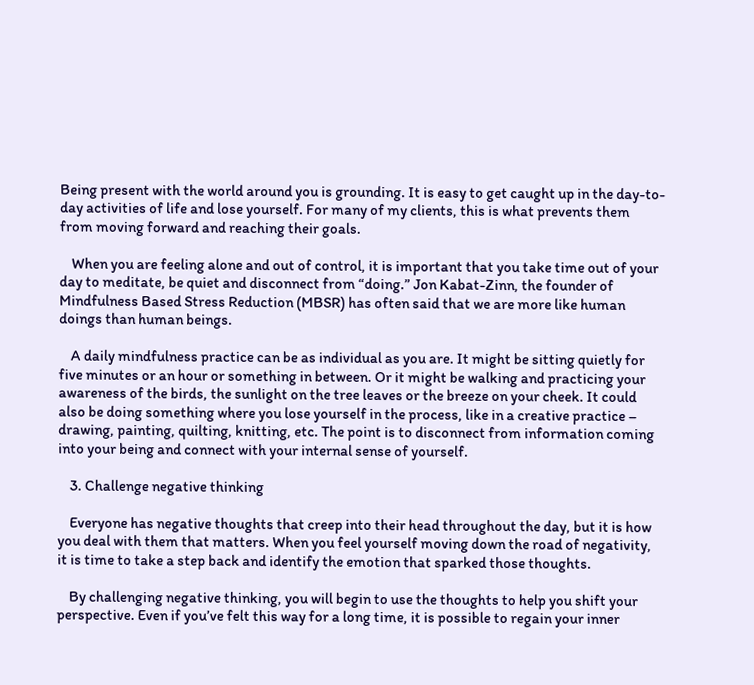Being present with the world around you is grounding. It is easy to get caught up in the day-to-day activities of life and lose yourself. For many of my clients, this is what prevents them from moving forward and reaching their goals.

    When you are feeling alone and out of control, it is important that you take time out of your day to meditate, be quiet and disconnect from “doing.” Jon Kabat-Zinn, the founder of Mindfulness Based Stress Reduction (MBSR) has often said that we are more like human doings than human beings.

    A daily mindfulness practice can be as individual as you are. It might be sitting quietly for five minutes or an hour or something in between. Or it might be walking and practicing your awareness of the birds, the sunlight on the tree leaves or the breeze on your cheek. It could also be doing something where you lose yourself in the process, like in a creative practice – drawing, painting, quilting, knitting, etc. The point is to disconnect from information coming into your being and connect with your internal sense of yourself.

    3. Challenge negative thinking

    Everyone has negative thoughts that creep into their head throughout the day, but it is how you deal with them that matters. When you feel yourself moving down the road of negativity, it is time to take a step back and identify the emotion that sparked those thoughts.

    By challenging negative thinking, you will begin to use the thoughts to help you shift your perspective. Even if you’ve felt this way for a long time, it is possible to regain your inner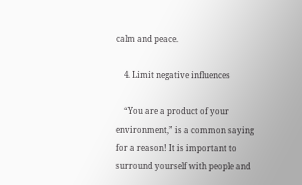calm and peace.

    4. Limit negative influences

    “You are a product of your environment,” is a common saying for a reason! It is important to surround yourself with people and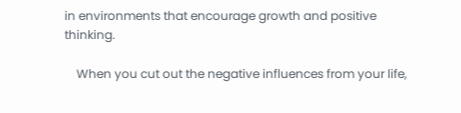in environments that encourage growth and positive thinking.

    When you cut out the negative influences from your life,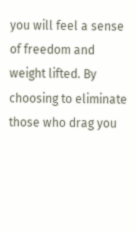you will feel a sense of freedom and weight lifted. By choosing to eliminate those who drag you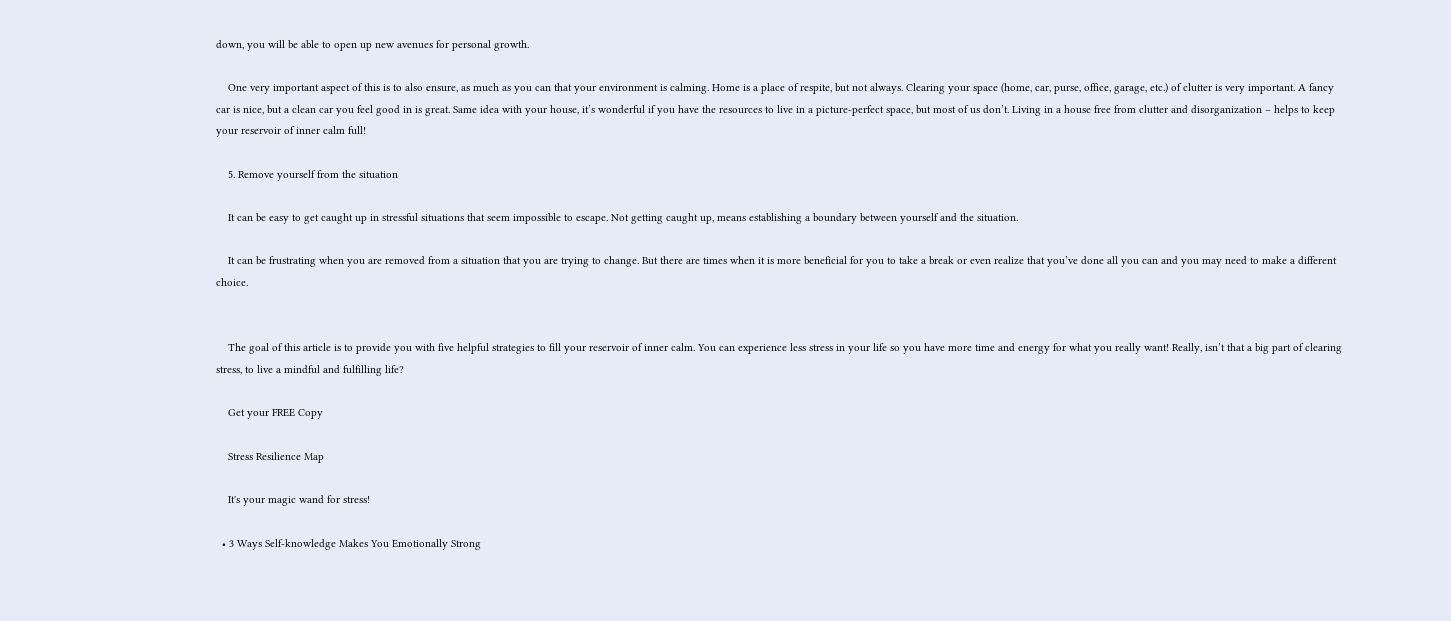down, you will be able to open up new avenues for personal growth.

    One very important aspect of this is to also ensure, as much as you can that your environment is calming. Home is a place of respite, but not always. Clearing your space (home, car, purse, office, garage, etc.) of clutter is very important. A fancy car is nice, but a clean car you feel good in is great. Same idea with your house, it’s wonderful if you have the resources to live in a picture-perfect space, but most of us don’t. Living in a house free from clutter and disorganization – helps to keep your reservoir of inner calm full!

    5. Remove yourself from the situation

    It can be easy to get caught up in stressful situations that seem impossible to escape. Not getting caught up, means establishing a boundary between yourself and the situation.

    It can be frustrating when you are removed from a situation that you are trying to change. But there are times when it is more beneficial for you to take a break or even realize that you’ve done all you can and you may need to make a different choice.


    The goal of this article is to provide you with five helpful strategies to fill your reservoir of inner calm. You can experience less stress in your life so you have more time and energy for what you really want! Really, isn’t that a big part of clearing stress, to live a mindful and fulfilling life?

    Get your FREE Copy

    Stress Resilience Map

    It's your magic wand for stress!

  • 3 Ways Self-knowledge Makes You Emotionally Strong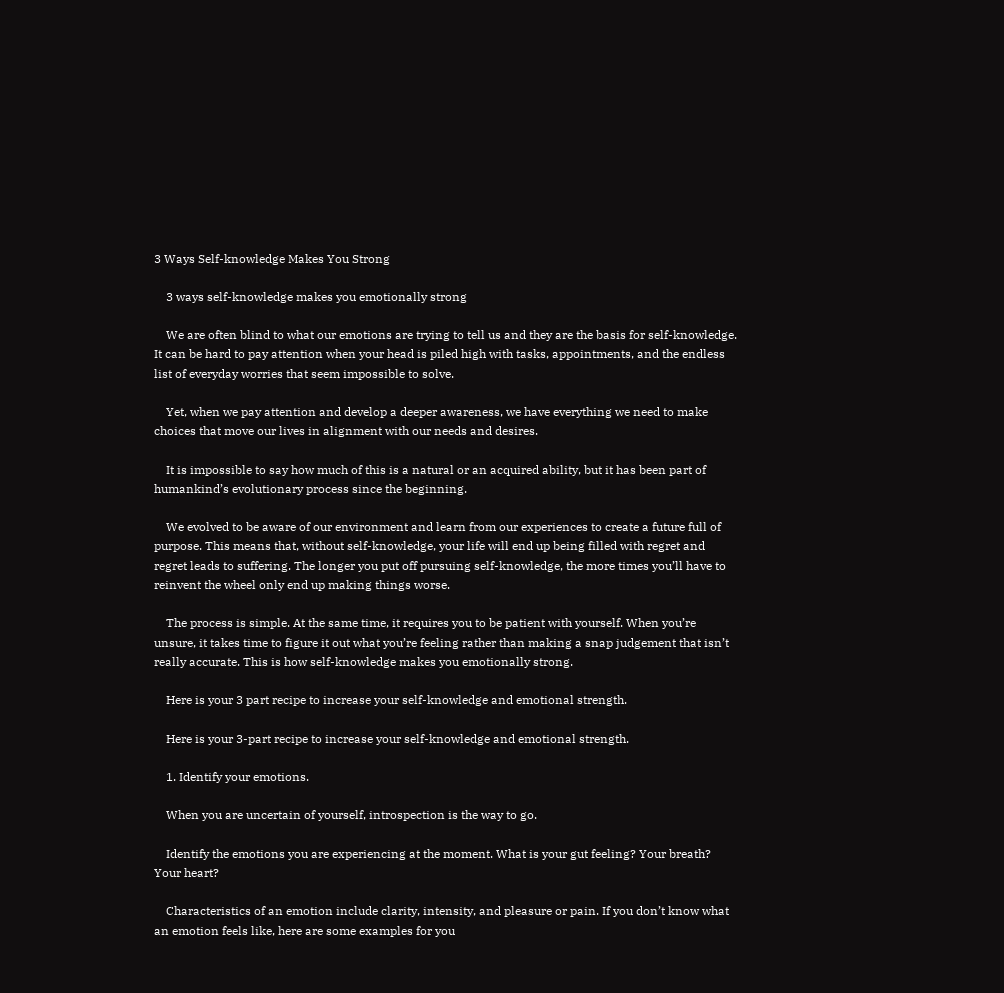3 Ways Self-knowledge Makes You Strong

    3 ways self-knowledge makes you emotionally strong

    We are often blind to what our emotions are trying to tell us and they are the basis for self-knowledge. It can be hard to pay attention when your head is piled high with tasks, appointments, and the endless list of everyday worries that seem impossible to solve.

    Yet, when we pay attention and develop a deeper awareness, we have everything we need to make choices that move our lives in alignment with our needs and desires.

    It is impossible to say how much of this is a natural or an acquired ability, but it has been part of humankind’s evolutionary process since the beginning.

    We evolved to be aware of our environment and learn from our experiences to create a future full of purpose. This means that, without self-knowledge, your life will end up being filled with regret and regret leads to suffering. The longer you put off pursuing self-knowledge, the more times you’ll have to reinvent the wheel only end up making things worse.

    The process is simple. At the same time, it requires you to be patient with yourself. When you’re unsure, it takes time to figure it out what you’re feeling rather than making a snap judgement that isn’t really accurate. This is how self-knowledge makes you emotionally strong.

    Here is your 3 part recipe to increase your self-knowledge and emotional strength.

    Here is your 3-part recipe to increase your self-knowledge and emotional strength.

    1. Identify your emotions.

    When you are uncertain of yourself, introspection is the way to go.

    Identify the emotions you are experiencing at the moment. What is your gut feeling? Your breath? Your heart?

    Characteristics of an emotion include clarity, intensity, and pleasure or pain. If you don’t know what an emotion feels like, here are some examples for you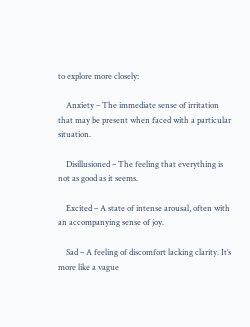to explore more closely:

    Anxiety – The immediate sense of irritation that may be present when faced with a particular situation.

    Disillusioned – The feeling that everything is not as good as it seems.

    Excited – A state of intense arousal, often with an accompanying sense of joy.

    Sad – A feeling of discomfort lacking clarity. It’s more like a vague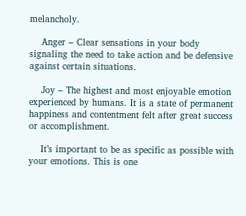melancholy.

    Anger – Clear sensations in your body signaling the need to take action and be defensive against certain situations.

    Joy – The highest and most enjoyable emotion experienced by humans. It is a state of permanent happiness and contentment felt after great success or accomplishment.

    It’s important to be as specific as possible with your emotions. This is one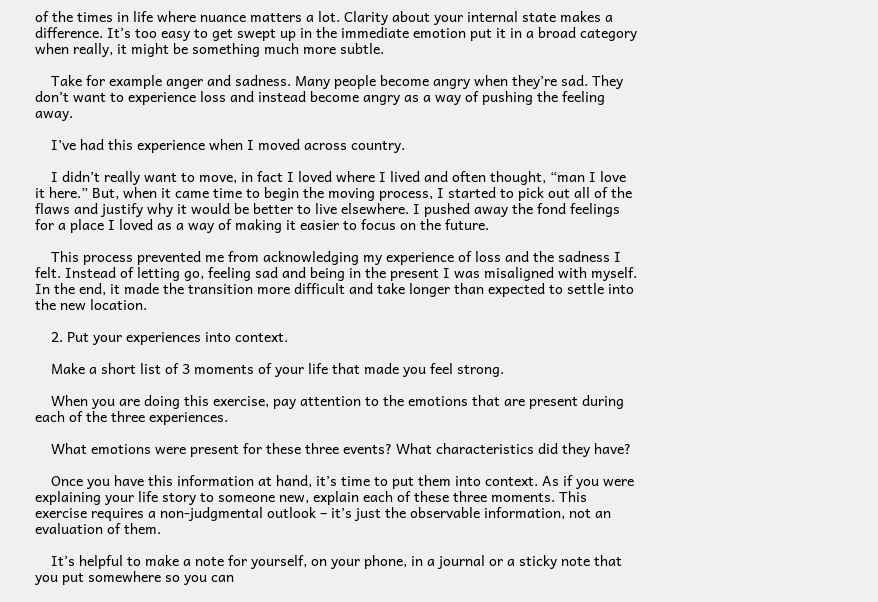of the times in life where nuance matters a lot. Clarity about your internal state makes a difference. It’s too easy to get swept up in the immediate emotion put it in a broad category when really, it might be something much more subtle.

    Take for example anger and sadness. Many people become angry when they’re sad. They don’t want to experience loss and instead become angry as a way of pushing the feeling away.

    I’ve had this experience when I moved across country.

    I didn’t really want to move, in fact I loved where I lived and often thought, “man I love it here.” But, when it came time to begin the moving process, I started to pick out all of the flaws and justify why it would be better to live elsewhere. I pushed away the fond feelings for a place I loved as a way of making it easier to focus on the future.

    This process prevented me from acknowledging my experience of loss and the sadness I felt. Instead of letting go, feeling sad and being in the present I was misaligned with myself. In the end, it made the transition more difficult and take longer than expected to settle into the new location.

    2. Put your experiences into context.

    Make a short list of 3 moments of your life that made you feel strong.

    When you are doing this exercise, pay attention to the emotions that are present during each of the three experiences.

    What emotions were present for these three events? What characteristics did they have?

    Once you have this information at hand, it’s time to put them into context. As if you were explaining your life story to someone new, explain each of these three moments. This exercise requires a non-judgmental outlook – it’s just the observable information, not an evaluation of them.

    It’s helpful to make a note for yourself, on your phone, in a journal or a sticky note that you put somewhere so you can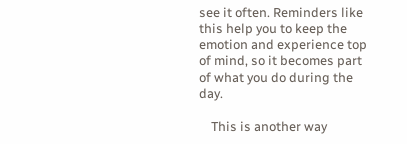see it often. Reminders like this help you to keep the emotion and experience top of mind, so it becomes part of what you do during the day.

    This is another way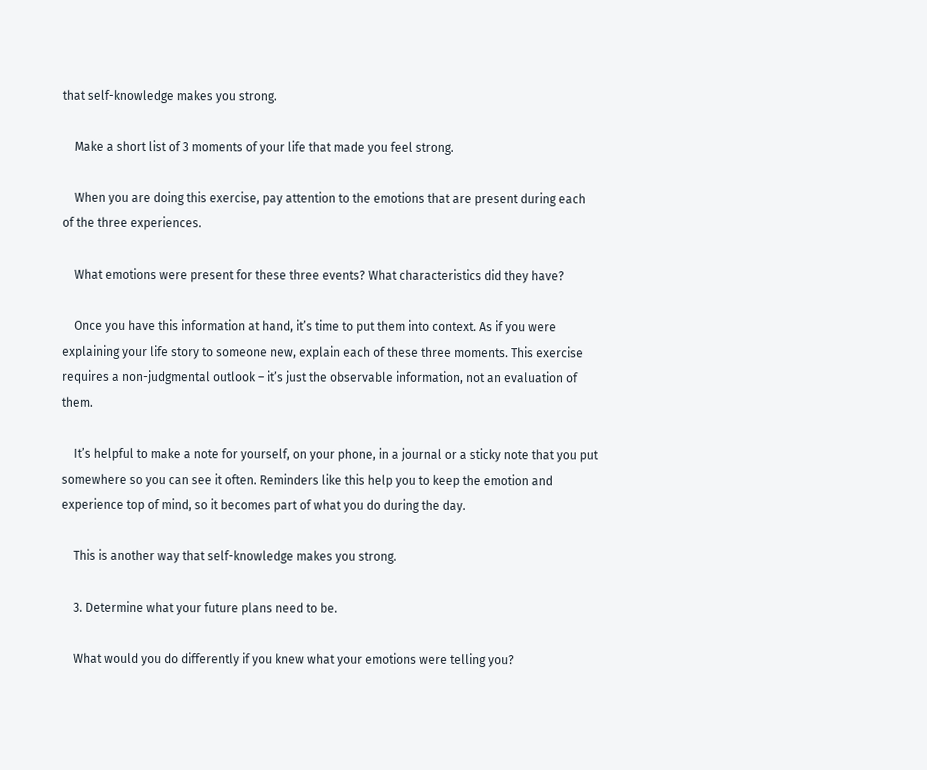that self-knowledge makes you strong.

    Make a short list of 3 moments of your life that made you feel strong.

    When you are doing this exercise, pay attention to the emotions that are present during each of the three experiences.

    What emotions were present for these three events? What characteristics did they have?

    Once you have this information at hand, it’s time to put them into context. As if you were explaining your life story to someone new, explain each of these three moments. This exercise requires a non-judgmental outlook – it’s just the observable information, not an evaluation of them.

    It’s helpful to make a note for yourself, on your phone, in a journal or a sticky note that you put somewhere so you can see it often. Reminders like this help you to keep the emotion and experience top of mind, so it becomes part of what you do during the day.

    This is another way that self-knowledge makes you strong.

    3. Determine what your future plans need to be.

    What would you do differently if you knew what your emotions were telling you?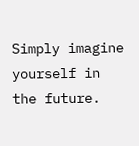Simply imagine yourself in the future.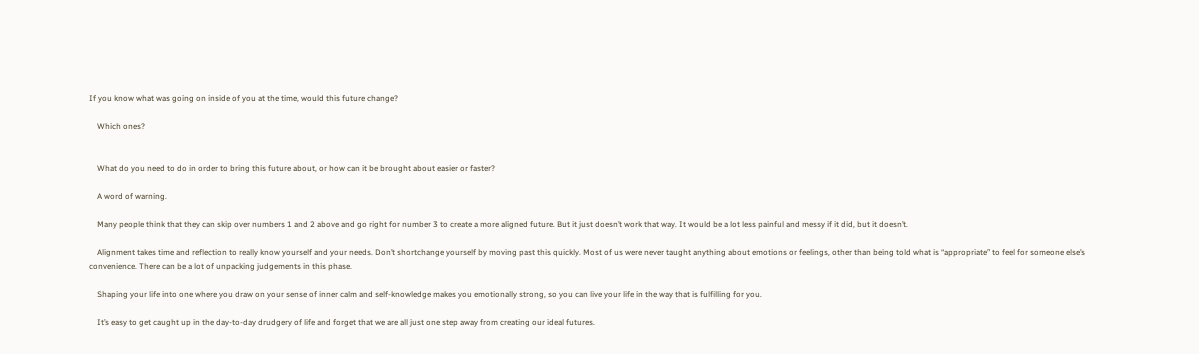If you know what was going on inside of you at the time, would this future change?

    Which ones?


    What do you need to do in order to bring this future about, or how can it be brought about easier or faster?

    A word of warning.

    Many people think that they can skip over numbers 1 and 2 above and go right for number 3 to create a more aligned future. But it just doesn’t work that way. It would be a lot less painful and messy if it did, but it doesn’t.

    Alignment takes time and reflection to really know yourself and your needs. Don’t shortchange yourself by moving past this quickly. Most of us were never taught anything about emotions or feelings, other than being told what is “appropriate” to feel for someone else’s convenience. There can be a lot of unpacking judgements in this phase.

    Shaping your life into one where you draw on your sense of inner calm and self-knowledge makes you emotionally strong, so you can live your life in the way that is fulfilling for you.

    It’s easy to get caught up in the day-to-day drudgery of life and forget that we are all just one step away from creating our ideal futures.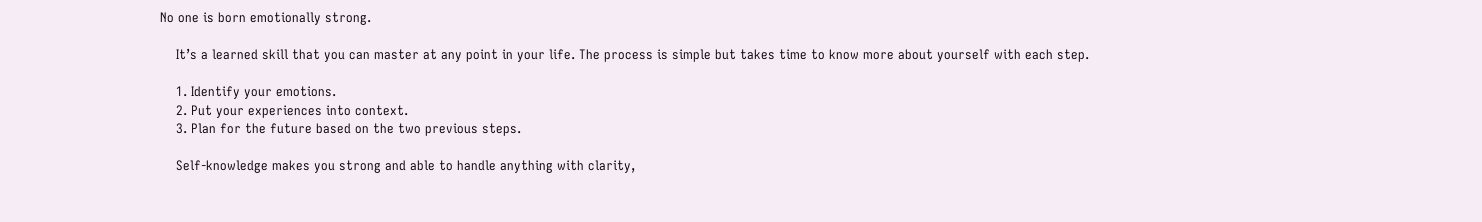No one is born emotionally strong.

    It’s a learned skill that you can master at any point in your life. The process is simple but takes time to know more about yourself with each step.

    1. Identify your emotions.
    2. Put your experiences into context.
    3. Plan for the future based on the two previous steps.

    Self-knowledge makes you strong and able to handle anything with clarity,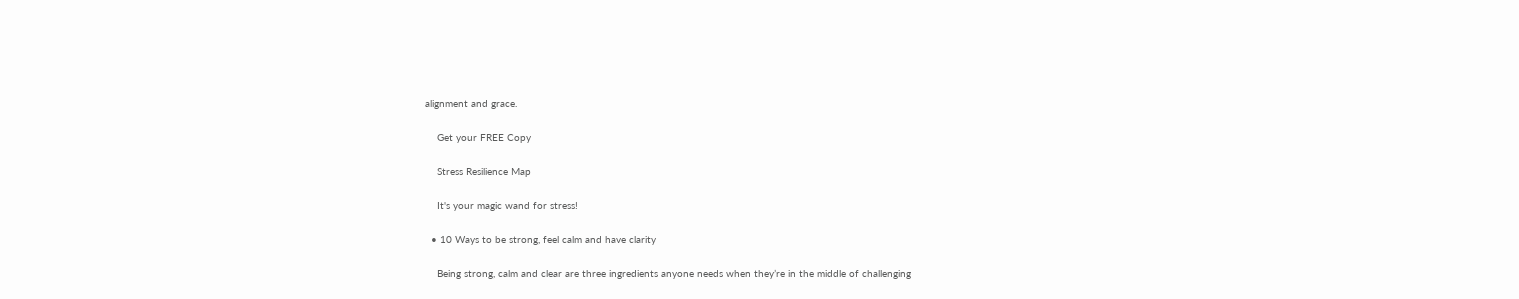alignment and grace.

    Get your FREE Copy

    Stress Resilience Map

    It's your magic wand for stress!

  • 10 Ways to be strong, feel calm and have clarity

    Being strong, calm and clear are three ingredients anyone needs when they’re in the middle of challenging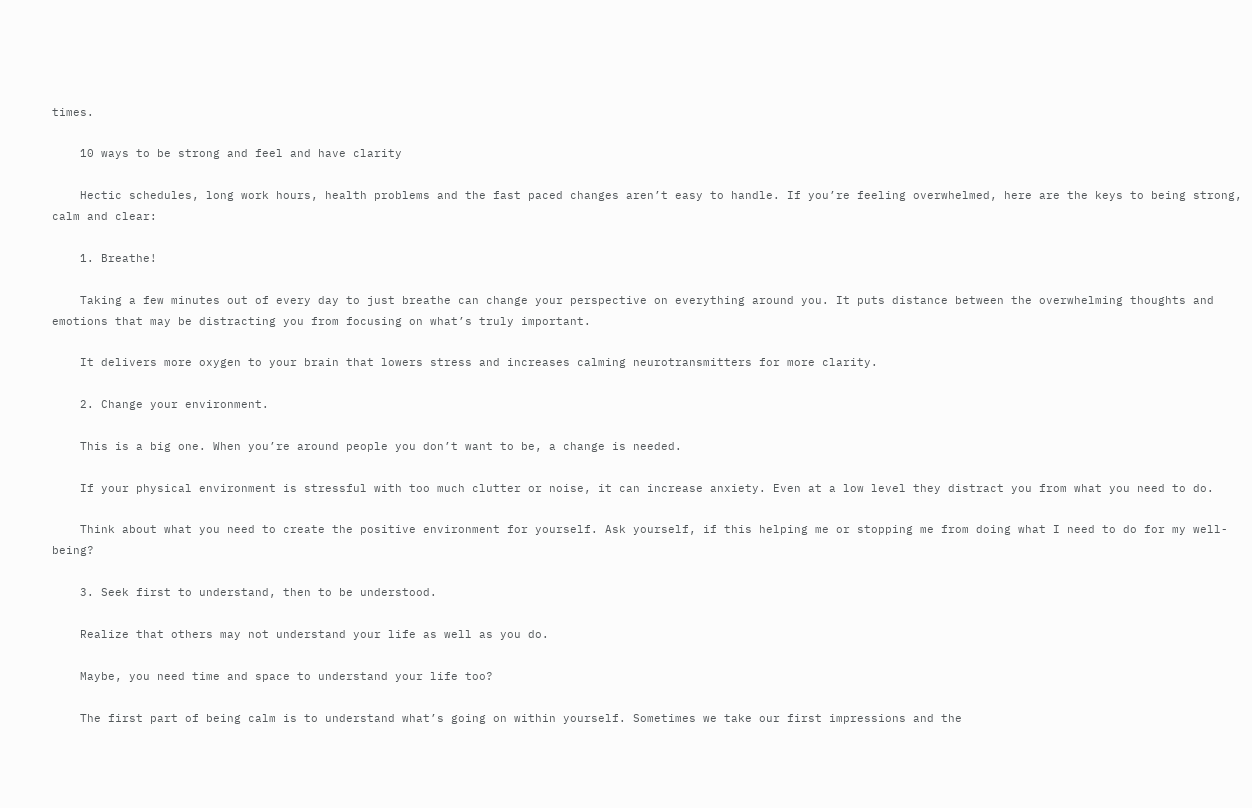times.

    10 ways to be strong and feel and have clarity

    Hectic schedules, long work hours, health problems and the fast paced changes aren’t easy to handle. If you’re feeling overwhelmed, here are the keys to being strong, calm and clear:

    1. Breathe!

    Taking a few minutes out of every day to just breathe can change your perspective on everything around you. It puts distance between the overwhelming thoughts and emotions that may be distracting you from focusing on what’s truly important.

    It delivers more oxygen to your brain that lowers stress and increases calming neurotransmitters for more clarity.

    2. Change your environment.

    This is a big one. When you’re around people you don’t want to be, a change is needed.

    If your physical environment is stressful with too much clutter or noise, it can increase anxiety. Even at a low level they distract you from what you need to do.

    Think about what you need to create the positive environment for yourself. Ask yourself, if this helping me or stopping me from doing what I need to do for my well-being?

    3. Seek first to understand, then to be understood.

    Realize that others may not understand your life as well as you do.

    Maybe, you need time and space to understand your life too?

    The first part of being calm is to understand what’s going on within yourself. Sometimes we take our first impressions and the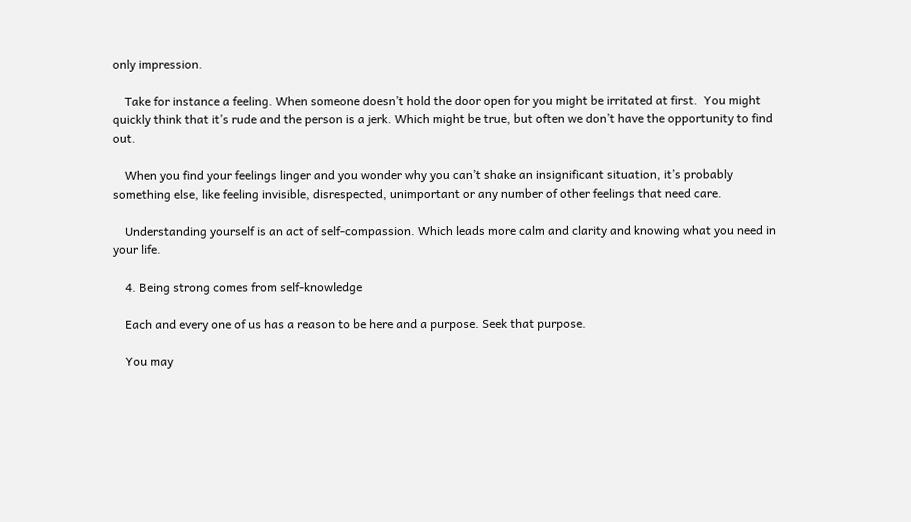only impression.

    Take for instance a feeling. When someone doesn’t hold the door open for you might be irritated at first.  You might quickly think that it’s rude and the person is a jerk. Which might be true, but often we don’t have the opportunity to find out.

    When you find your feelings linger and you wonder why you can’t shake an insignificant situation, it’s probably something else, like feeling invisible, disrespected, unimportant or any number of other feelings that need care.

    Understanding yourself is an act of self-compassion. Which leads more calm and clarity and knowing what you need in your life.

    4. Being strong comes from self-knowledge

    Each and every one of us has a reason to be here and a purpose. Seek that purpose.

    You may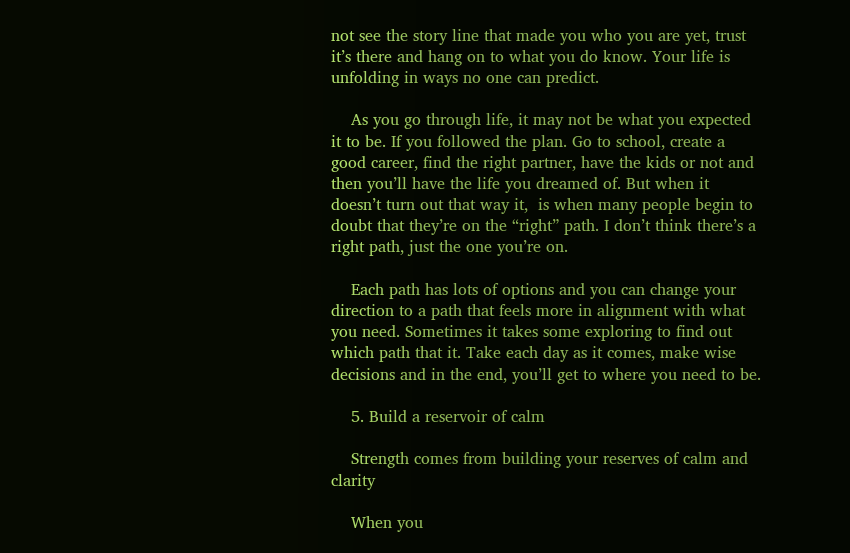not see the story line that made you who you are yet, trust it’s there and hang on to what you do know. Your life is unfolding in ways no one can predict.

    As you go through life, it may not be what you expected it to be. If you followed the plan. Go to school, create a good career, find the right partner, have the kids or not and then you’ll have the life you dreamed of. But when it doesn’t turn out that way it,  is when many people begin to doubt that they’re on the “right” path. I don’t think there’s a right path, just the one you’re on.

    Each path has lots of options and you can change your direction to a path that feels more in alignment with what you need. Sometimes it takes some exploring to find out which path that it. Take each day as it comes, make wise decisions and in the end, you’ll get to where you need to be.

    5. Build a reservoir of calm

    Strength comes from building your reserves of calm and clarity

    When you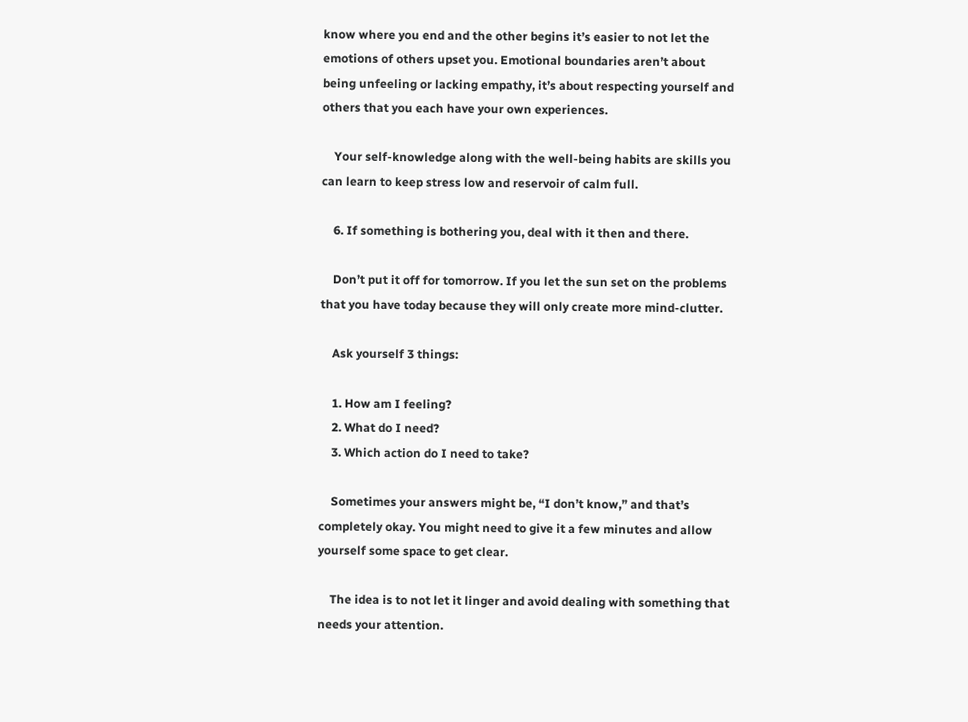know where you end and the other begins it’s easier to not let the emotions of others upset you. Emotional boundaries aren’t about being unfeeling or lacking empathy, it’s about respecting yourself and others that you each have your own experiences.

    Your self-knowledge along with the well-being habits are skills you can learn to keep stress low and reservoir of calm full.

    6. If something is bothering you, deal with it then and there.

    Don’t put it off for tomorrow. If you let the sun set on the problems that you have today because they will only create more mind-clutter.

    Ask yourself 3 things:

    1. How am I feeling?
    2. What do I need?
    3. Which action do I need to take?

    Sometimes your answers might be, “I don’t know,” and that’s completely okay. You might need to give it a few minutes and allow yourself some space to get clear.

    The idea is to not let it linger and avoid dealing with something that needs your attention.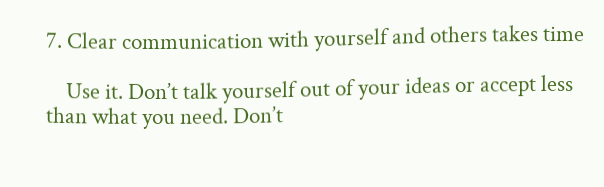7. Clear communication with yourself and others takes time

    Use it. Don’t talk yourself out of your ideas or accept less than what you need. Don’t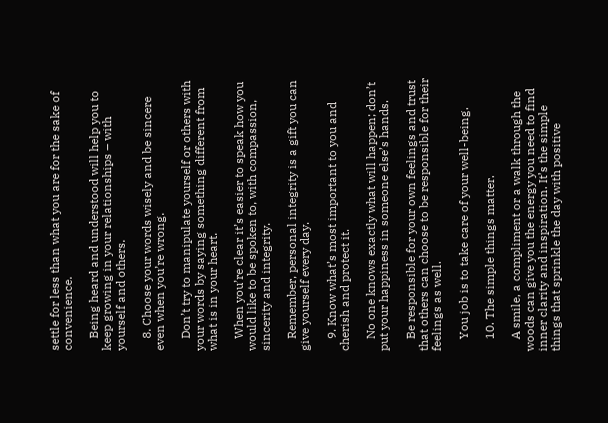settle for less than what you are for the sake of convenience.

    Being heard and understood will help you to keep growing in your relationships – with yourself and others.

    8. Choose your words wisely and be sincere even when you’re wrong.

    Don’t try to manipulate yourself or others with your words by saying something different from what is in your heart.

    When you’re clear it’s easier to speak how you would like to be spoken to, with compassion, sincerity and integrity.

    Remember, personal integrity is a gift you can give yourself every day.

    9. Know what’s most important to you and cherish and protect it.

    No one knows exactly what will happen; don’t put your happiness in someone else’s hands.

    Be responsible for your own feelings and trust that others can choose to be responsible for their feelings as well.

    You job is to take care of your well-being.

    10. The simple things matter.

    A smile, a compliment or a walk through the woods can give you the energy you need to find inner clarity and inspiration. It’s the simple things that sprinkle the day with positive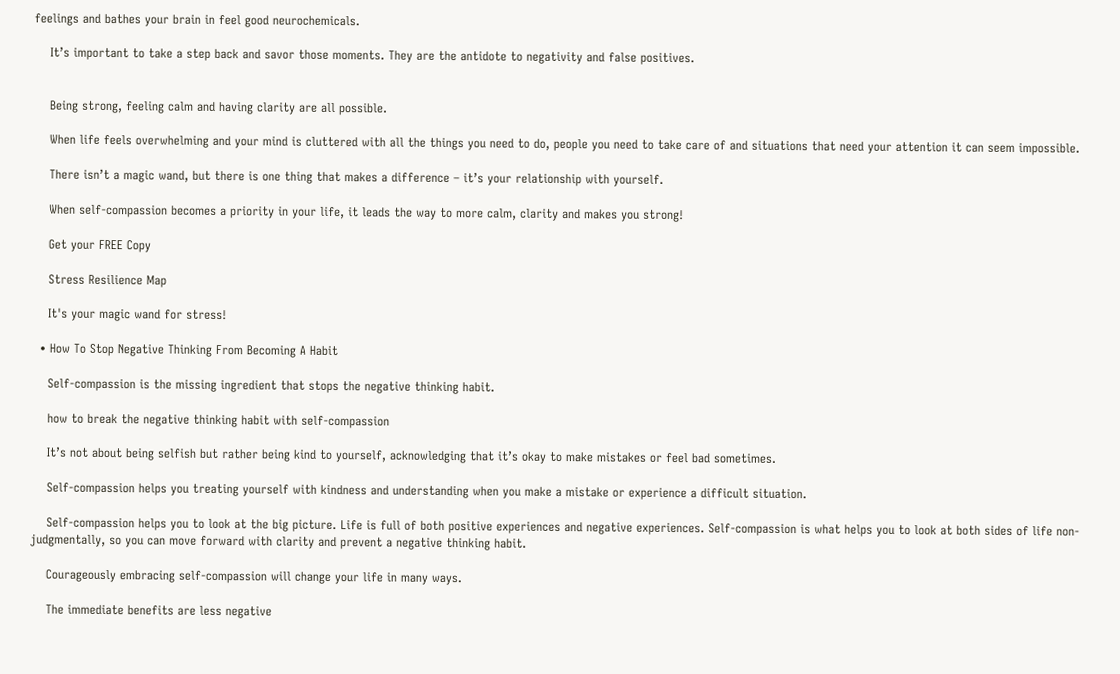feelings and bathes your brain in feel good neurochemicals.

    It’s important to take a step back and savor those moments. They are the antidote to negativity and false positives.


    Being strong, feeling calm and having clarity are all possible.

    When life feels overwhelming and your mind is cluttered with all the things you need to do, people you need to take care of and situations that need your attention it can seem impossible.

    There isn’t a magic wand, but there is one thing that makes a difference – it’s your relationship with yourself.

    When self-compassion becomes a priority in your life, it leads the way to more calm, clarity and makes you strong!

    Get your FREE Copy

    Stress Resilience Map

    It's your magic wand for stress!

  • How To Stop Negative Thinking From Becoming A Habit

    Self-compassion is the missing ingredient that stops the negative thinking habit.

    how to break the negative thinking habit with self-compassion

    It’s not about being selfish but rather being kind to yourself, acknowledging that it’s okay to make mistakes or feel bad sometimes.

    Self-compassion helps you treating yourself with kindness and understanding when you make a mistake or experience a difficult situation.

    Self-compassion helps you to look at the big picture. Life is full of both positive experiences and negative experiences. Self-compassion is what helps you to look at both sides of life non-judgmentally, so you can move forward with clarity and prevent a negative thinking habit.

    Courageously embracing self-compassion will change your life in many ways.

    The immediate benefits are less negative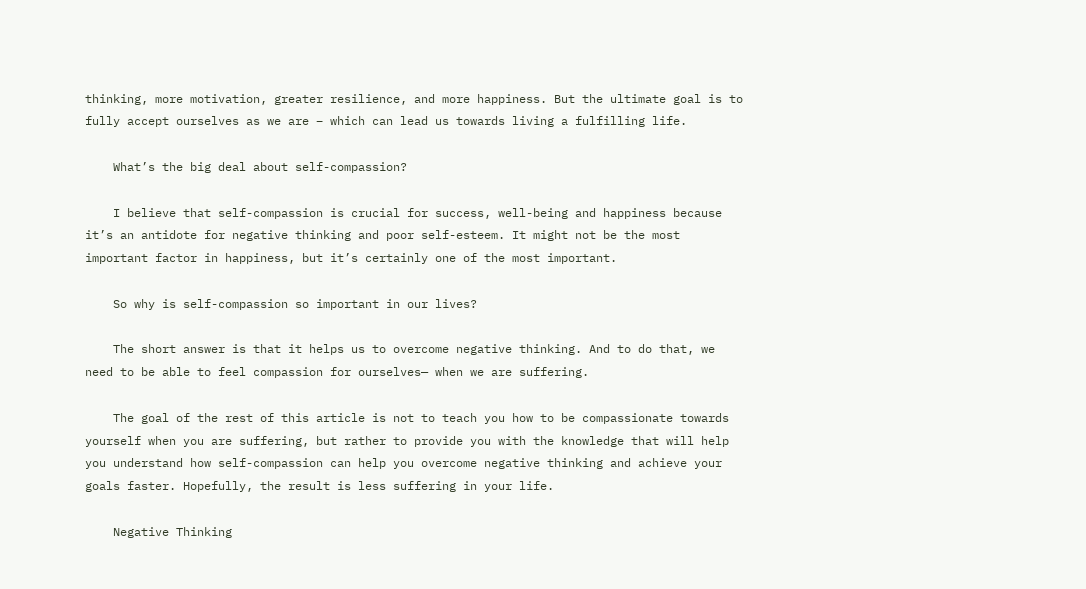thinking, more motivation, greater resilience, and more happiness. But the ultimate goal is to fully accept ourselves as we are – which can lead us towards living a fulfilling life.

    What’s the big deal about self-compassion?

    I believe that self-compassion is crucial for success, well-being and happiness because it’s an antidote for negative thinking and poor self-esteem. It might not be the most important factor in happiness, but it’s certainly one of the most important.

    So why is self-compassion so important in our lives?

    The short answer is that it helps us to overcome negative thinking. And to do that, we need to be able to feel compassion for ourselves— when we are suffering.

    The goal of the rest of this article is not to teach you how to be compassionate towards yourself when you are suffering, but rather to provide you with the knowledge that will help you understand how self-compassion can help you overcome negative thinking and achieve your goals faster. Hopefully, the result is less suffering in your life.

    Negative Thinking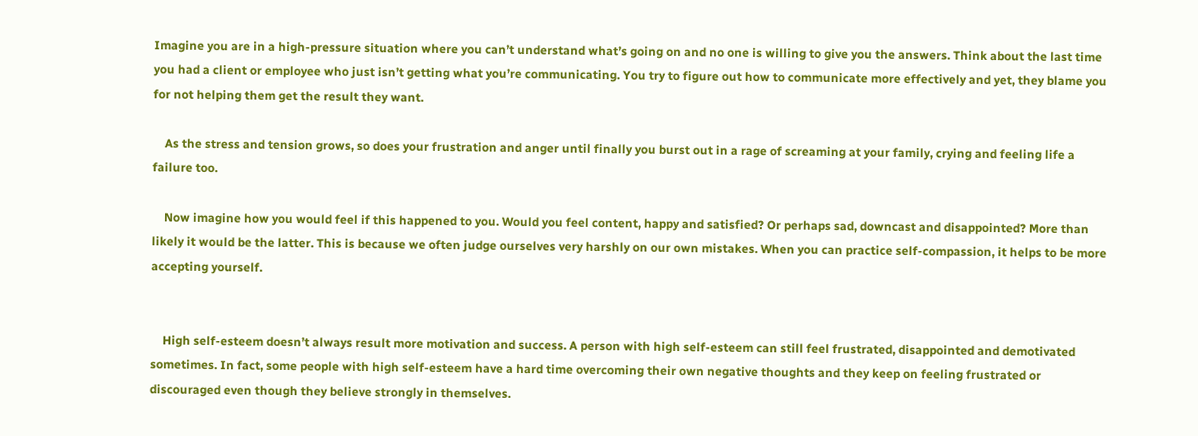Imagine you are in a high-pressure situation where you can’t understand what’s going on and no one is willing to give you the answers. Think about the last time you had a client or employee who just isn’t getting what you’re communicating. You try to figure out how to communicate more effectively and yet, they blame you for not helping them get the result they want.

    As the stress and tension grows, so does your frustration and anger until finally you burst out in a rage of screaming at your family, crying and feeling life a failure too.

    Now imagine how you would feel if this happened to you. Would you feel content, happy and satisfied? Or perhaps sad, downcast and disappointed? More than likely it would be the latter. This is because we often judge ourselves very harshly on our own mistakes. When you can practice self-compassion, it helps to be more accepting yourself.


    High self-esteem doesn’t always result more motivation and success. A person with high self-esteem can still feel frustrated, disappointed and demotivated sometimes. In fact, some people with high self-esteem have a hard time overcoming their own negative thoughts and they keep on feeling frustrated or discouraged even though they believe strongly in themselves.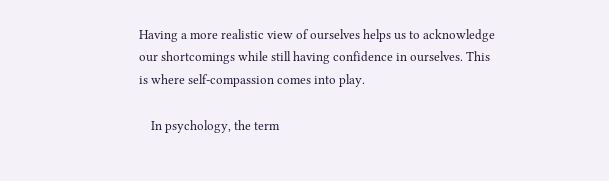Having a more realistic view of ourselves helps us to acknowledge our shortcomings while still having confidence in ourselves. This is where self-compassion comes into play.

    In psychology, the term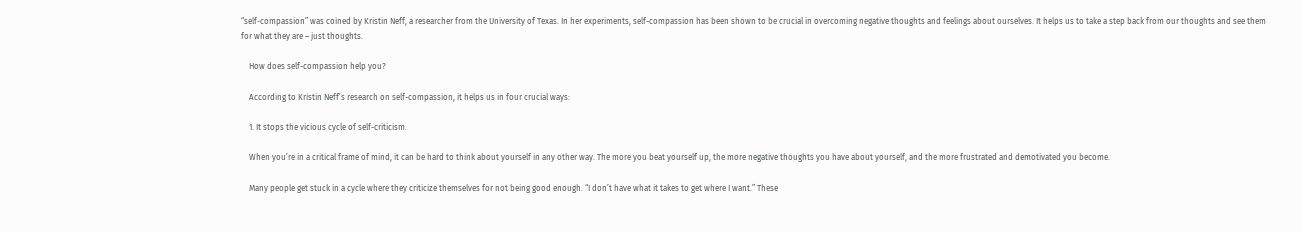“self-compassion” was coined by Kristin Neff, a researcher from the University of Texas. In her experiments, self-compassion has been shown to be crucial in overcoming negative thoughts and feelings about ourselves. It helps us to take a step back from our thoughts and see them for what they are – just thoughts.

    How does self-compassion help you?

    According to Kristin Neff’s research on self-compassion, it helps us in four crucial ways:

    1. It stops the vicious cycle of self-criticism.

    When you’re in a critical frame of mind, it can be hard to think about yourself in any other way. The more you beat yourself up, the more negative thoughts you have about yourself, and the more frustrated and demotivated you become.

    Many people get stuck in a cycle where they criticize themselves for not being good enough. “I don’t have what it takes to get where I want.” These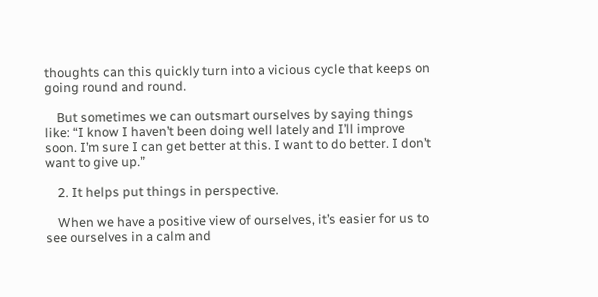thoughts can this quickly turn into a vicious cycle that keeps on going round and round.

    But sometimes we can outsmart ourselves by saying things like: “I know I haven’t been doing well lately and I’ll improve soon. I’m sure I can get better at this. I want to do better. I don’t want to give up.”

    2. It helps put things in perspective.

    When we have a positive view of ourselves, it’s easier for us to see ourselves in a calm and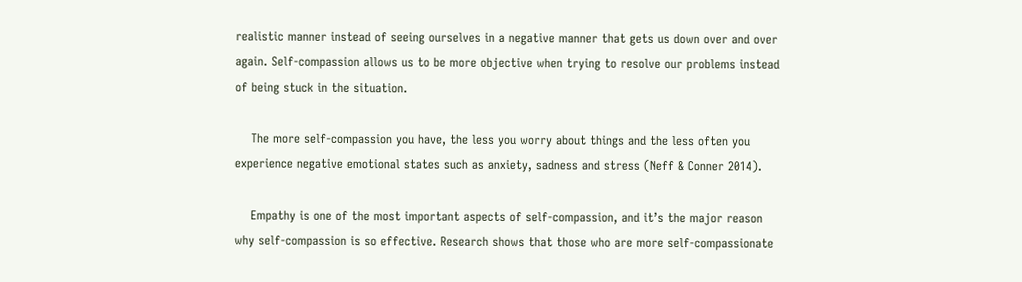realistic manner instead of seeing ourselves in a negative manner that gets us down over and over again. Self-compassion allows us to be more objective when trying to resolve our problems instead of being stuck in the situation.

    The more self-compassion you have, the less you worry about things and the less often you experience negative emotional states such as anxiety, sadness and stress (Neff & Conner 2014).

    Empathy is one of the most important aspects of self-compassion, and it’s the major reason why self-compassion is so effective. Research shows that those who are more self-compassionate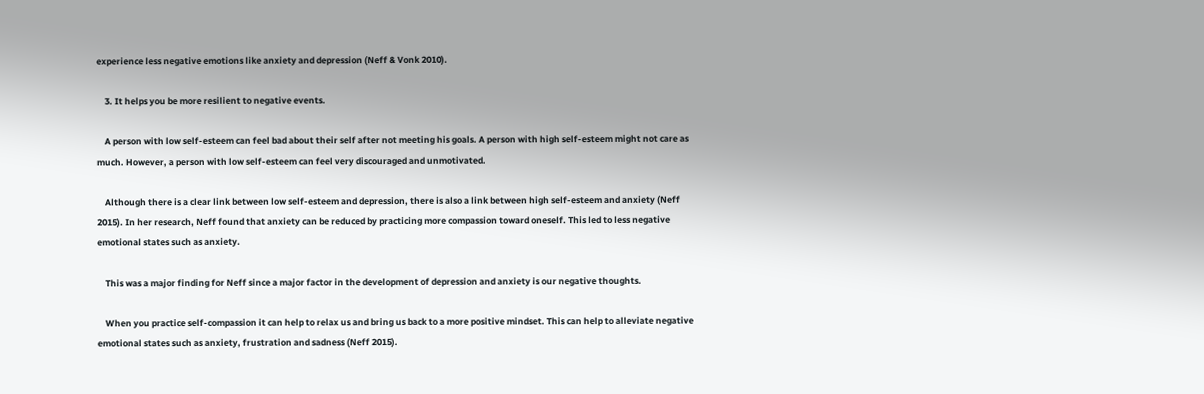experience less negative emotions like anxiety and depression (Neff & Vonk 2010).

    3. It helps you be more resilient to negative events.

    A person with low self-esteem can feel bad about their self after not meeting his goals. A person with high self-esteem might not care as much. However, a person with low self-esteem can feel very discouraged and unmotivated.

    Although there is a clear link between low self-esteem and depression, there is also a link between high self-esteem and anxiety (Neff 2015). In her research, Neff found that anxiety can be reduced by practicing more compassion toward oneself. This led to less negative emotional states such as anxiety.

    This was a major finding for Neff since a major factor in the development of depression and anxiety is our negative thoughts.

    When you practice self-compassion it can help to relax us and bring us back to a more positive mindset. This can help to alleviate negative emotional states such as anxiety, frustration and sadness (Neff 2015).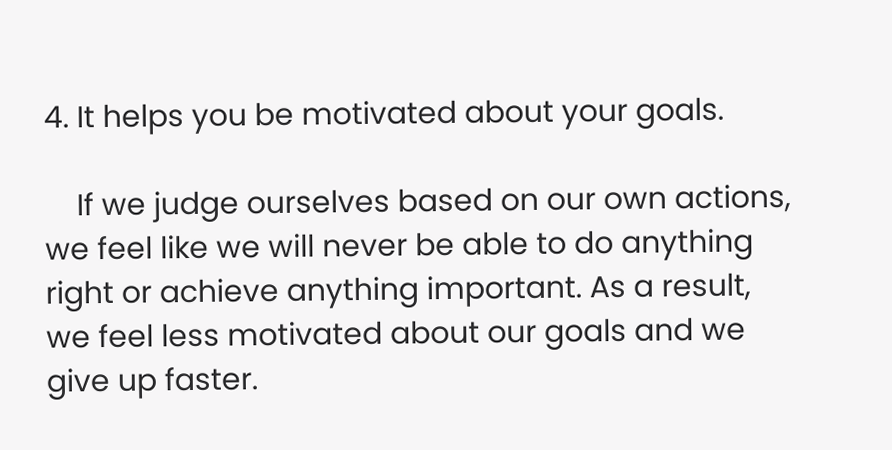4. It helps you be motivated about your goals.

    If we judge ourselves based on our own actions, we feel like we will never be able to do anything right or achieve anything important. As a result, we feel less motivated about our goals and we give up faster.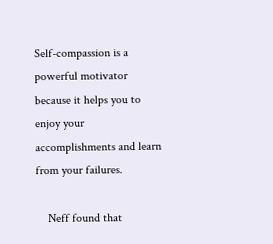Self-compassion is a powerful motivator because it helps you to enjoy your accomplishments and learn from your failures.

    Neff found that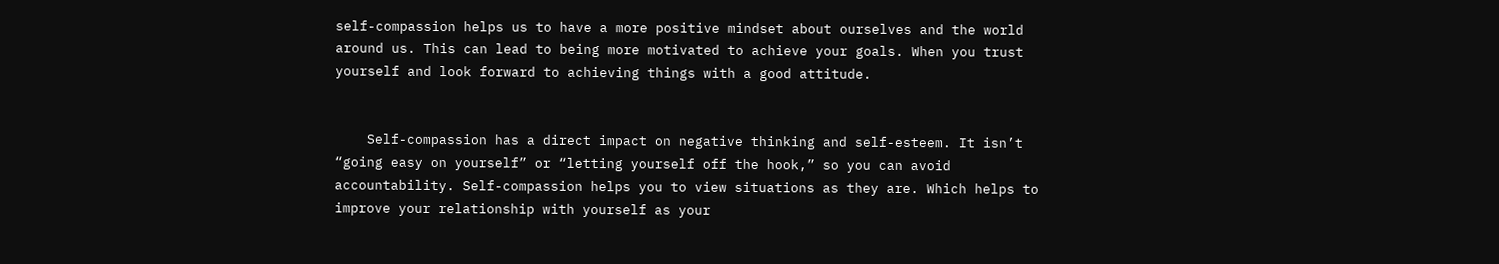self-compassion helps us to have a more positive mindset about ourselves and the world around us. This can lead to being more motivated to achieve your goals. When you trust yourself and look forward to achieving things with a good attitude.


    Self-compassion has a direct impact on negative thinking and self-esteem. It isn’t “going easy on yourself” or “letting yourself off the hook,” so you can avoid accountability. Self-compassion helps you to view situations as they are. Which helps to improve your relationship with yourself as your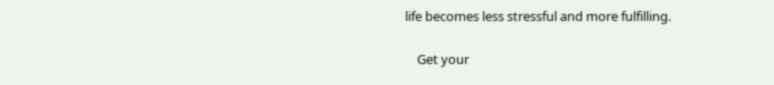life becomes less stressful and more fulfilling.

    Get your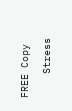FREE Copy

    Stress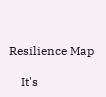Resilience Map

    It's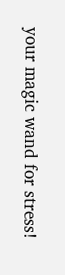your magic wand for stress!